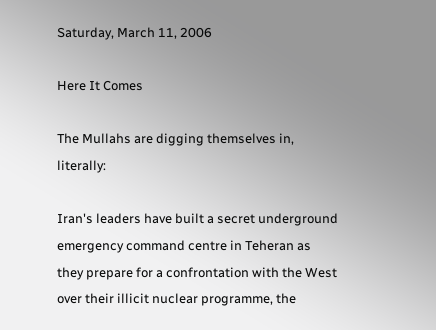Saturday, March 11, 2006

Here It Comes

The Mullahs are digging themselves in, literally:

Iran's leaders have built a secret underground emergency command centre in Teheran as they prepare for a confrontation with the West over their illicit nuclear programme, the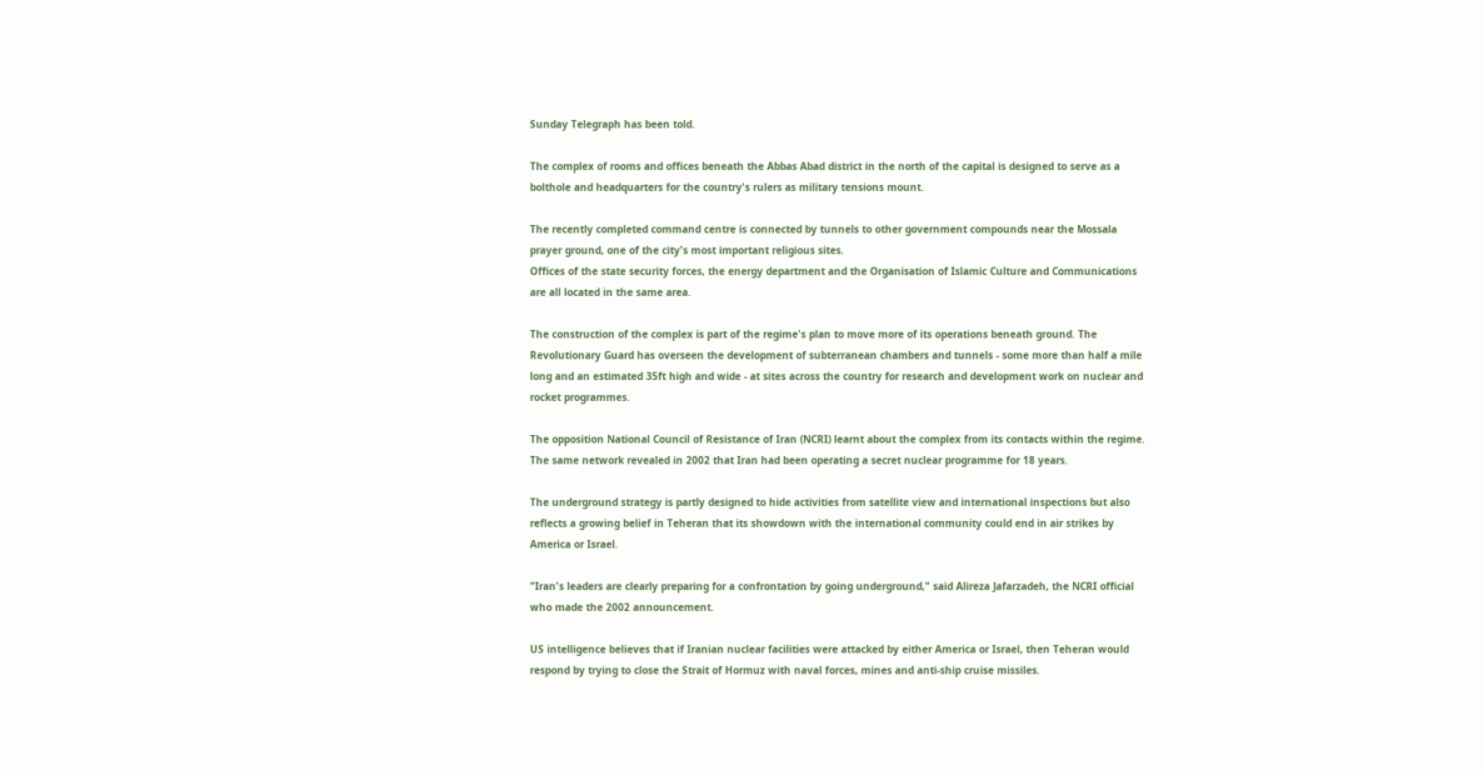Sunday Telegraph has been told.

The complex of rooms and offices beneath the Abbas Abad district in the north of the capital is designed to serve as a bolthole and headquarters for the country's rulers as military tensions mount.

The recently completed command centre is connected by tunnels to other government compounds near the Mossala prayer ground, one of the city's most important religious sites.
Offices of the state security forces, the energy department and the Organisation of Islamic Culture and Communications are all located in the same area.

The construction of the complex is part of the regime's plan to move more of its operations beneath ground. The Revolutionary Guard has overseen the development of subterranean chambers and tunnels - some more than half a mile long and an estimated 35ft high and wide - at sites across the country for research and development work on nuclear and rocket programmes.

The opposition National Council of Resistance of Iran (NCRI) learnt about the complex from its contacts within the regime. The same network revealed in 2002 that Iran had been operating a secret nuclear programme for 18 years.

The underground strategy is partly designed to hide activities from satellite view and international inspections but also reflects a growing belief in Teheran that its showdown with the international community could end in air strikes by America or Israel.

"Iran's leaders are clearly preparing for a confrontation by going underground," said Alireza Jafarzadeh, the NCRI official who made the 2002 announcement.

US intelligence believes that if Iranian nuclear facilities were attacked by either America or Israel, then Teheran would respond by trying to close the Strait of Hormuz with naval forces, mines and anti-ship cruise missiles.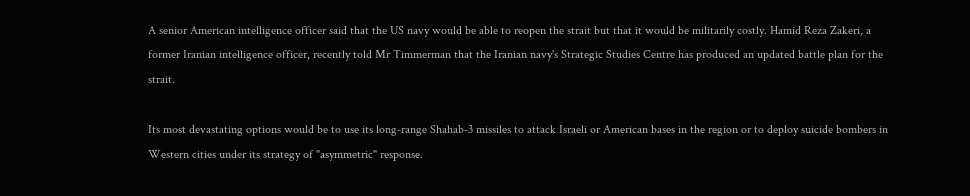A senior American intelligence officer said that the US navy would be able to reopen the strait but that it would be militarily costly. Hamid Reza Zakeri, a former Iranian intelligence officer, recently told Mr Timmerman that the Iranian navy's Strategic Studies Centre has produced an updated battle plan for the strait.

Its most devastating options would be to use its long-range Shahab-3 missiles to attack Israeli or American bases in the region or to deploy suicide bombers in Western cities under its strategy of "asymmetric" response.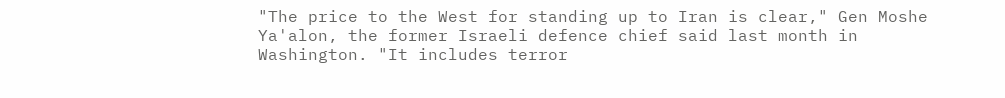"The price to the West for standing up to Iran is clear," Gen Moshe Ya'alon, the former Israeli defence chief said last month in Washington. "It includes terror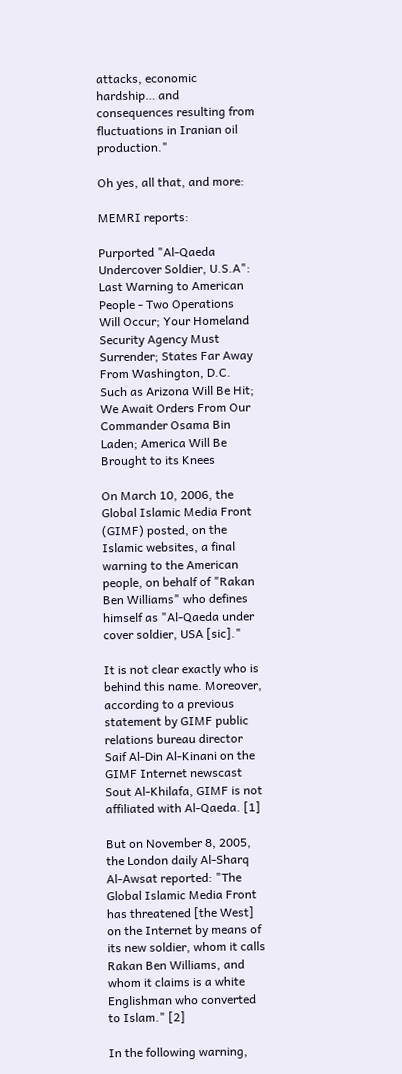attacks, economic hardship… and consequences resulting from fluctuations in Iranian oil production."

Oh yes, all that, and more:

MEMRI reports:

Purported "Al-Qaeda Undercover Soldier, U.S.A": Last Warning to American People - Two Operations Will Occur; Your Homeland Security Agency Must Surrender; States Far Away From Washington, D.C. Such as Arizona Will Be Hit; We Await Orders From Our Commander Osama Bin Laden; America Will Be Brought to its Knees

On March 10, 2006, the Global Islamic Media Front (GIMF) posted, on the Islamic websites, a final warning to the American people, on behalf of "Rakan Ben Williams" who defines himself as "Al-Qaeda under cover soldier, USA [sic]."

It is not clear exactly who is behind this name. Moreover, according to a previous statement by GIMF public relations bureau director Saif Al-Din Al-Kinani on the GIMF Internet newscast Sout Al-Khilafa, GIMF is not affiliated with Al-Qaeda. [1]

But on November 8, 2005, the London daily Al-Sharq Al-Awsat reported: "The Global Islamic Media Front has threatened [the West] on the Internet by means of its new soldier, whom it calls Rakan Ben Williams, and whom it claims is a white Englishman who converted to Islam." [2]

In the following warning,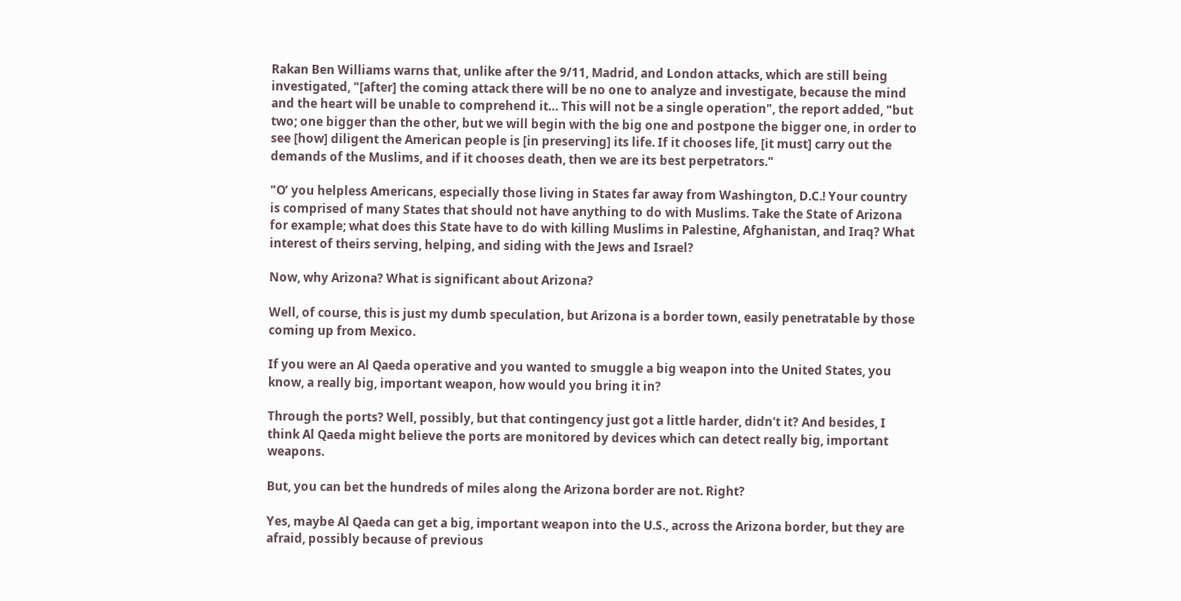Rakan Ben Williams warns that, unlike after the 9/11, Madrid, and London attacks, which are still being investigated, "[after] the coming attack there will be no one to analyze and investigate, because the mind and the heart will be unable to comprehend it… This will not be a single operation", the report added, "but two; one bigger than the other, but we will begin with the big one and postpone the bigger one, in order to see [how] diligent the American people is [in preserving] its life. If it chooses life, [it must] carry out the demands of the Muslims, and if it chooses death, then we are its best perpetrators."

"O’ you helpless Americans, especially those living in States far away from Washington, D.C.! Your country is comprised of many States that should not have anything to do with Muslims. Take the State of Arizona for example; what does this State have to do with killing Muslims in Palestine, Afghanistan, and Iraq? What interest of theirs serving, helping, and siding with the Jews and Israel?

Now, why Arizona? What is significant about Arizona?

Well, of course, this is just my dumb speculation, but Arizona is a border town, easily penetratable by those coming up from Mexico.

If you were an Al Qaeda operative and you wanted to smuggle a big weapon into the United States, you know, a really big, important weapon, how would you bring it in?

Through the ports? Well, possibly, but that contingency just got a little harder, didn't it? And besides, I think Al Qaeda might believe the ports are monitored by devices which can detect really big, important weapons.

But, you can bet the hundreds of miles along the Arizona border are not. Right?

Yes, maybe Al Qaeda can get a big, important weapon into the U.S., across the Arizona border, but they are afraid, possibly because of previous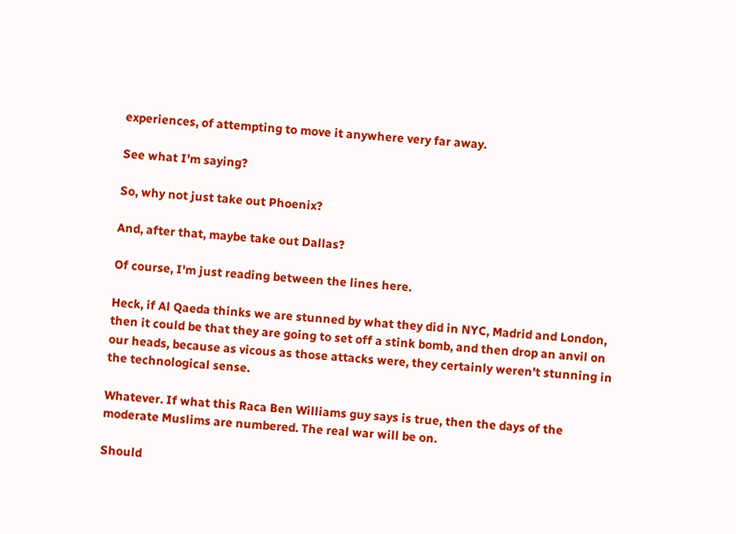experiences, of attempting to move it anywhere very far away.

See what I'm saying?

So, why not just take out Phoenix?

And, after that, maybe take out Dallas?

Of course, I'm just reading between the lines here.

Heck, if Al Qaeda thinks we are stunned by what they did in NYC, Madrid and London, then it could be that they are going to set off a stink bomb, and then drop an anvil on our heads, because as vicous as those attacks were, they certainly weren't stunning in the technological sense.

Whatever. If what this Raca Ben Williams guy says is true, then the days of the moderate Muslims are numbered. The real war will be on.

Should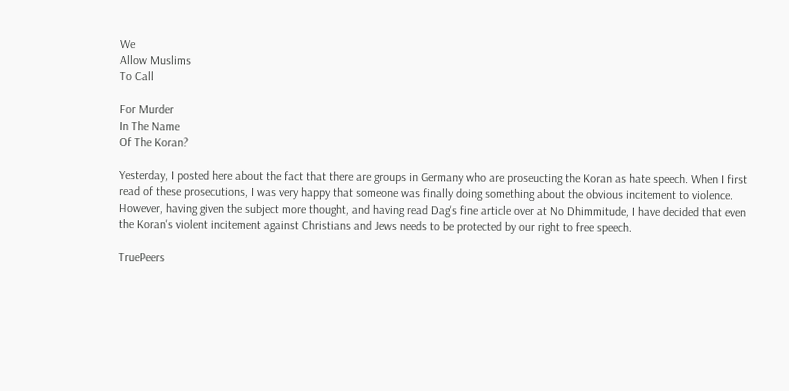We
Allow Muslims
To Call

For Murder
In The Name
Of The Koran?

Yesterday, I posted here about the fact that there are groups in Germany who are proseucting the Koran as hate speech. When I first read of these prosecutions, I was very happy that someone was finally doing something about the obvious incitement to violence. However, having given the subject more thought, and having read Dag's fine article over at No Dhimmitude, I have decided that even the Koran's violent incitement against Christians and Jews needs to be protected by our right to free speech.

TruePeers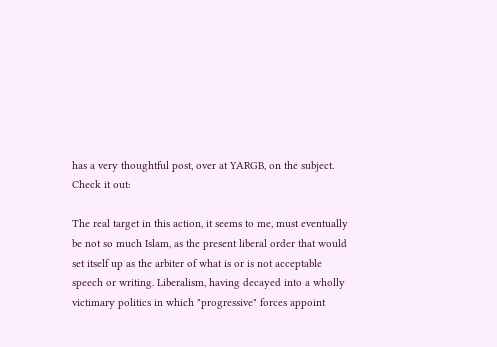has a very thoughtful post, over at YARGB, on the subject. Check it out:

The real target in this action, it seems to me, must eventually be not so much Islam, as the present liberal order that would set itself up as the arbiter of what is or is not acceptable speech or writing. Liberalism, having decayed into a wholly victimary politics in which "progressive" forces appoint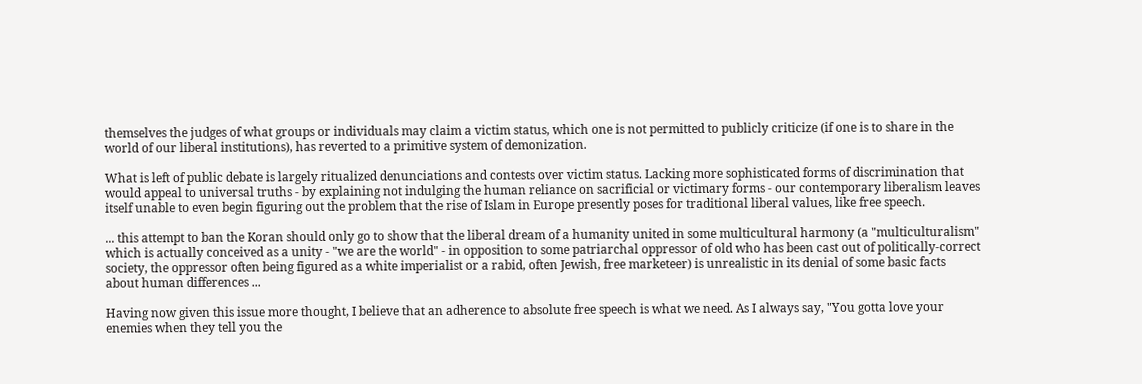themselves the judges of what groups or individuals may claim a victim status, which one is not permitted to publicly criticize (if one is to share in the world of our liberal institutions), has reverted to a primitive system of demonization.

What is left of public debate is largely ritualized denunciations and contests over victim status. Lacking more sophisticated forms of discrimination that would appeal to universal truths - by explaining not indulging the human reliance on sacrificial or victimary forms - our contemporary liberalism leaves itself unable to even begin figuring out the problem that the rise of Islam in Europe presently poses for traditional liberal values, like free speech.

... this attempt to ban the Koran should only go to show that the liberal dream of a humanity united in some multicultural harmony (a "multiculturalism" which is actually conceived as a unity - "we are the world" - in opposition to some patriarchal oppressor of old who has been cast out of politically-correct society, the oppressor often being figured as a white imperialist or a rabid, often Jewish, free marketeer) is unrealistic in its denial of some basic facts about human differences ...

Having now given this issue more thought, I believe that an adherence to absolute free speech is what we need. As I always say, "You gotta love your enemies when they tell you the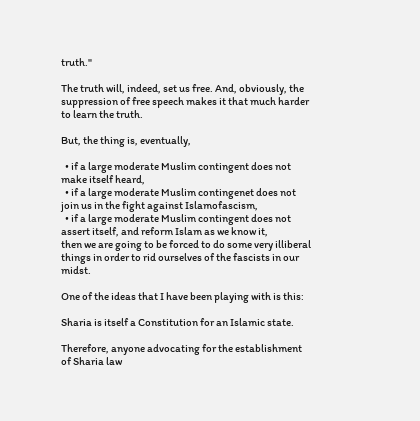truth."

The truth will, indeed, set us free. And, obviously, the suppression of free speech makes it that much harder to learn the truth.

But, the thing is, eventually,

  • if a large moderate Muslim contingent does not make itself heard,
  • if a large moderate Muslim contingenet does not join us in the fight against Islamofascism,
  • if a large moderate Muslim contingent does not assert itself, and reform Islam as we know it,
then we are going to be forced to do some very illiberal things in order to rid ourselves of the fascists in our midst.

One of the ideas that I have been playing with is this:

Sharia is itself a Constitution for an Islamic state.

Therefore, anyone advocating for the establishment of Sharia law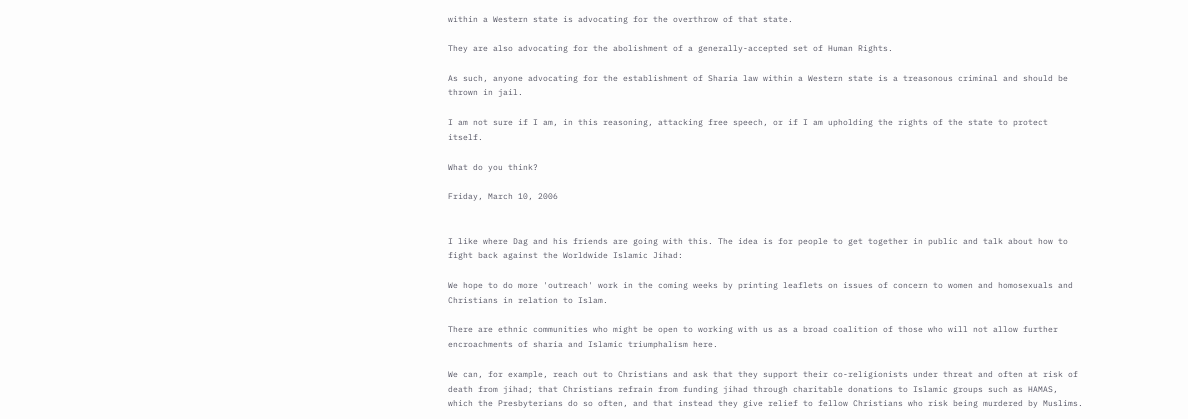within a Western state is advocating for the overthrow of that state.

They are also advocating for the abolishment of a generally-accepted set of Human Rights.

As such, anyone advocating for the establishment of Sharia law within a Western state is a treasonous criminal and should be thrown in jail.

I am not sure if I am, in this reasoning, attacking free speech, or if I am upholding the rights of the state to protect itself.

What do you think?

Friday, March 10, 2006


I like where Dag and his friends are going with this. The idea is for people to get together in public and talk about how to fight back against the Worldwide Islamic Jihad:

We hope to do more 'outreach' work in the coming weeks by printing leaflets on issues of concern to women and homosexuals and Christians in relation to Islam.

There are ethnic communities who might be open to working with us as a broad coalition of those who will not allow further encroachments of sharia and Islamic triumphalism here.

We can, for example, reach out to Christians and ask that they support their co-religionists under threat and often at risk of death from jihad; that Christians refrain from funding jihad through charitable donations to Islamic groups such as HAMAS, which the Presbyterians do so often, and that instead they give relief to fellow Christians who risk being murdered by Muslims.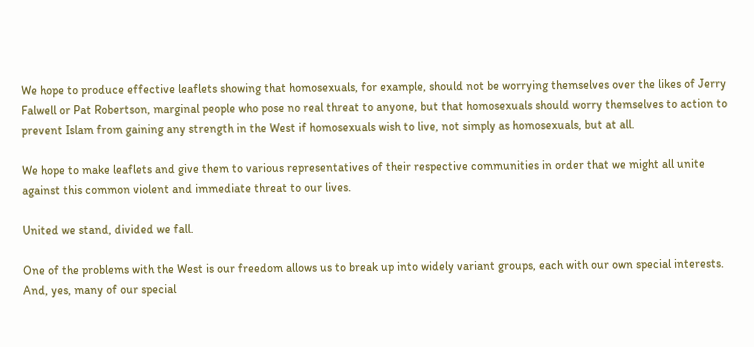We hope to produce effective leaflets showing that homosexuals, for example, should not be worrying themselves over the likes of Jerry Falwell or Pat Robertson, marginal people who pose no real threat to anyone, but that homosexuals should worry themselves to action to prevent Islam from gaining any strength in the West if homosexuals wish to live, not simply as homosexuals, but at all.

We hope to make leaflets and give them to various representatives of their respective communities in order that we might all unite against this common violent and immediate threat to our lives.

United we stand, divided we fall.

One of the problems with the West is our freedom allows us to break up into widely variant groups, each with our own special interests. And, yes, many of our special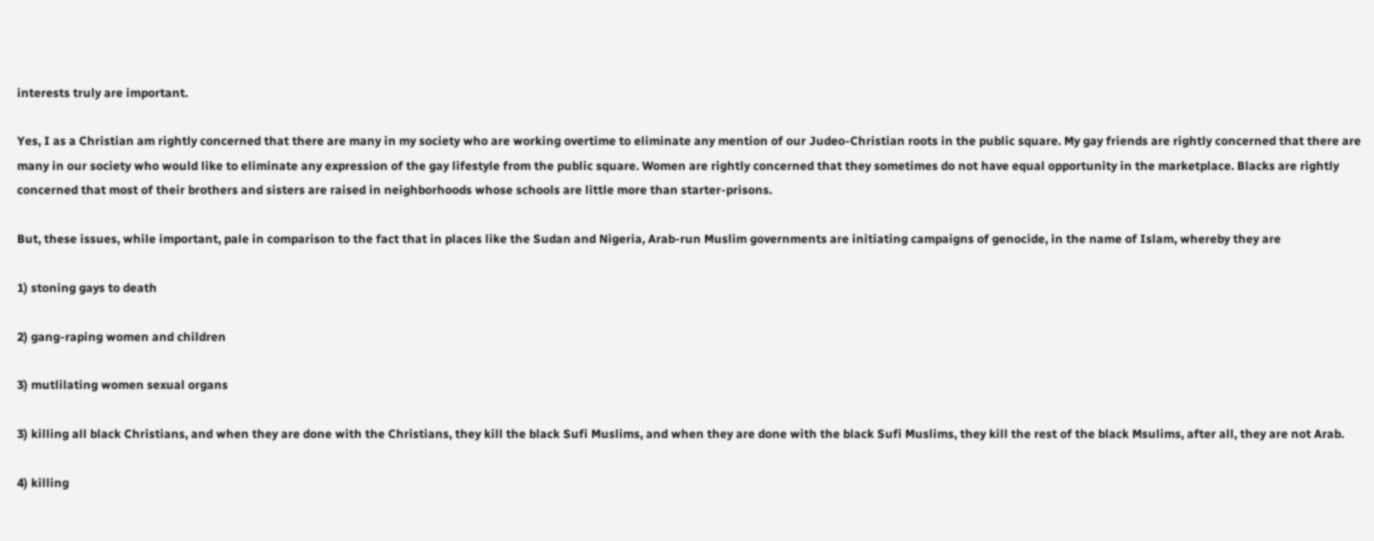interests truly are important.

Yes, I as a Christian am rightly concerned that there are many in my society who are working overtime to eliminate any mention of our Judeo-Christian roots in the public square. My gay friends are rightly concerned that there are many in our society who would like to eliminate any expression of the gay lifestyle from the public square. Women are rightly concerned that they sometimes do not have equal opportunity in the marketplace. Blacks are rightly concerned that most of their brothers and sisters are raised in neighborhoods whose schools are little more than starter-prisons.

But, these issues, while important, pale in comparison to the fact that in places like the Sudan and Nigeria, Arab-run Muslim governments are initiating campaigns of genocide, in the name of Islam, whereby they are

1) stoning gays to death

2) gang-raping women and children

3) mutlilating women sexual organs

3) killing all black Christians, and when they are done with the Christians, they kill the black Sufi Muslims, and when they are done with the black Sufi Muslims, they kill the rest of the black Msulims, after all, they are not Arab.

4) killing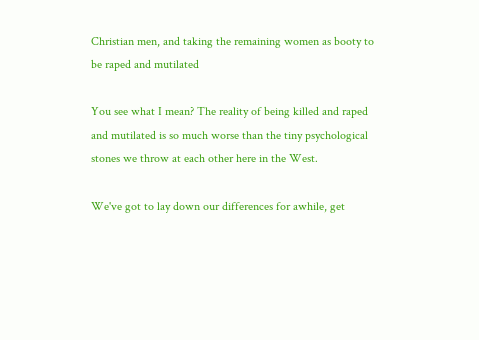Christian men, and taking the remaining women as booty to be raped and mutilated

You see what I mean? The reality of being killed and raped and mutilated is so much worse than the tiny psychological stones we throw at each other here in the West.

We've got to lay down our differences for awhile, get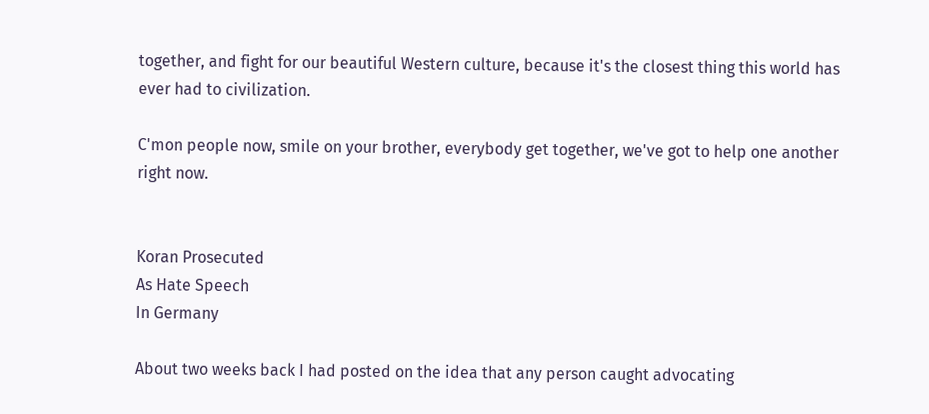together, and fight for our beautiful Western culture, because it's the closest thing this world has ever had to civilization.

C'mon people now, smile on your brother, everybody get together, we've got to help one another right now.


Koran Prosecuted
As Hate Speech
In Germany

About two weeks back I had posted on the idea that any person caught advocating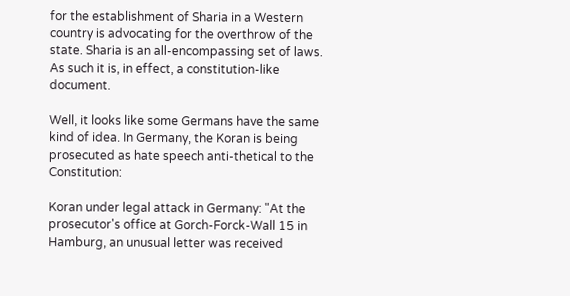for the establishment of Sharia in a Western country is advocating for the overthrow of the state. Sharia is an all-encompassing set of laws. As such it is, in effect, a constitution-like document.

Well, it looks like some Germans have the same kind of idea. In Germany, the Koran is being prosecuted as hate speech anti-thetical to the Constitution:

Koran under legal attack in Germany: "At the prosecutor's office at Gorch-Forck-Wall 15 in Hamburg, an unusual letter was received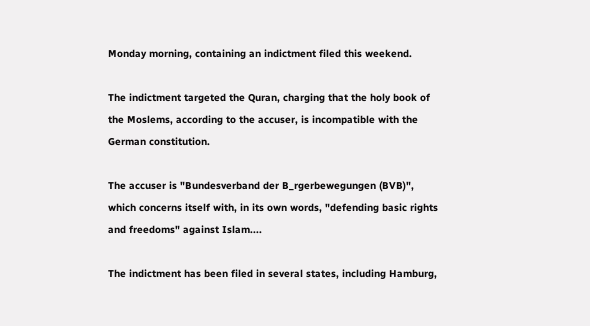Monday morning, containing an indictment filed this weekend.

The indictment targeted the Quran, charging that the holy book of the Moslems, according to the accuser, is incompatible with the German constitution.

The accuser is "Bundesverband der B_rgerbewegungen (BVB)", which concerns itself with, in its own words, "defending basic rights and freedoms" against Islam....

The indictment has been filed in several states, including Hamburg,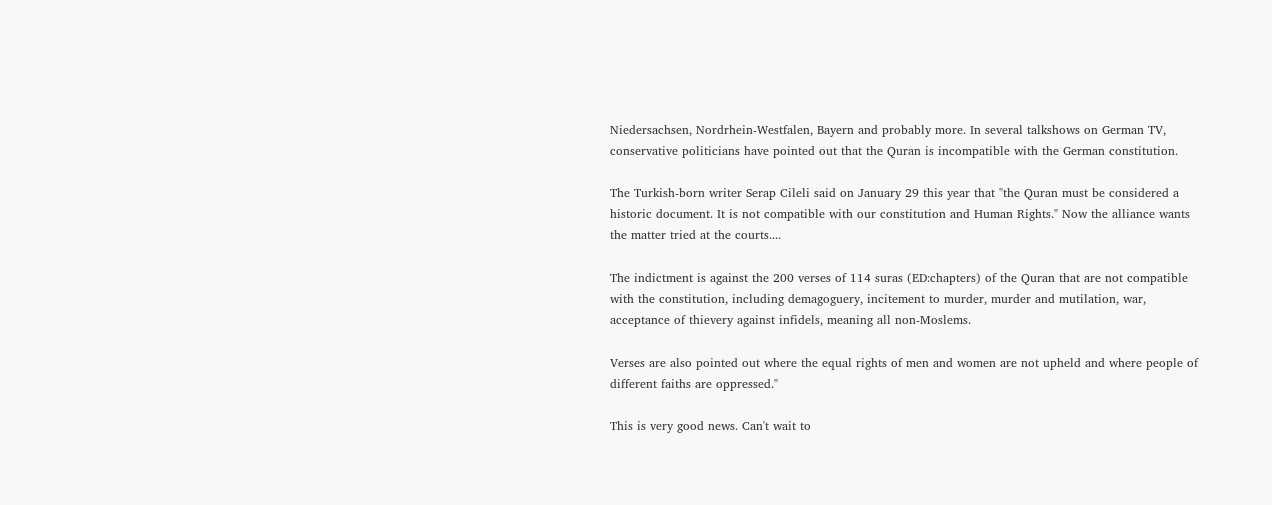Niedersachsen, Nordrhein-Westfalen, Bayern and probably more. In several talkshows on German TV, conservative politicians have pointed out that the Quran is incompatible with the German constitution.

The Turkish-born writer Serap Cileli said on January 29 this year that "the Quran must be considered a historic document. It is not compatible with our constitution and Human Rights." Now the alliance wants the matter tried at the courts....

The indictment is against the 200 verses of 114 suras (ED:chapters) of the Quran that are not compatible with the constitution, including demagoguery, incitement to murder, murder and mutilation, war, acceptance of thievery against infidels, meaning all non-Moslems.

Verses are also pointed out where the equal rights of men and women are not upheld and where people of different faiths are oppressed."

This is very good news. Can't wait to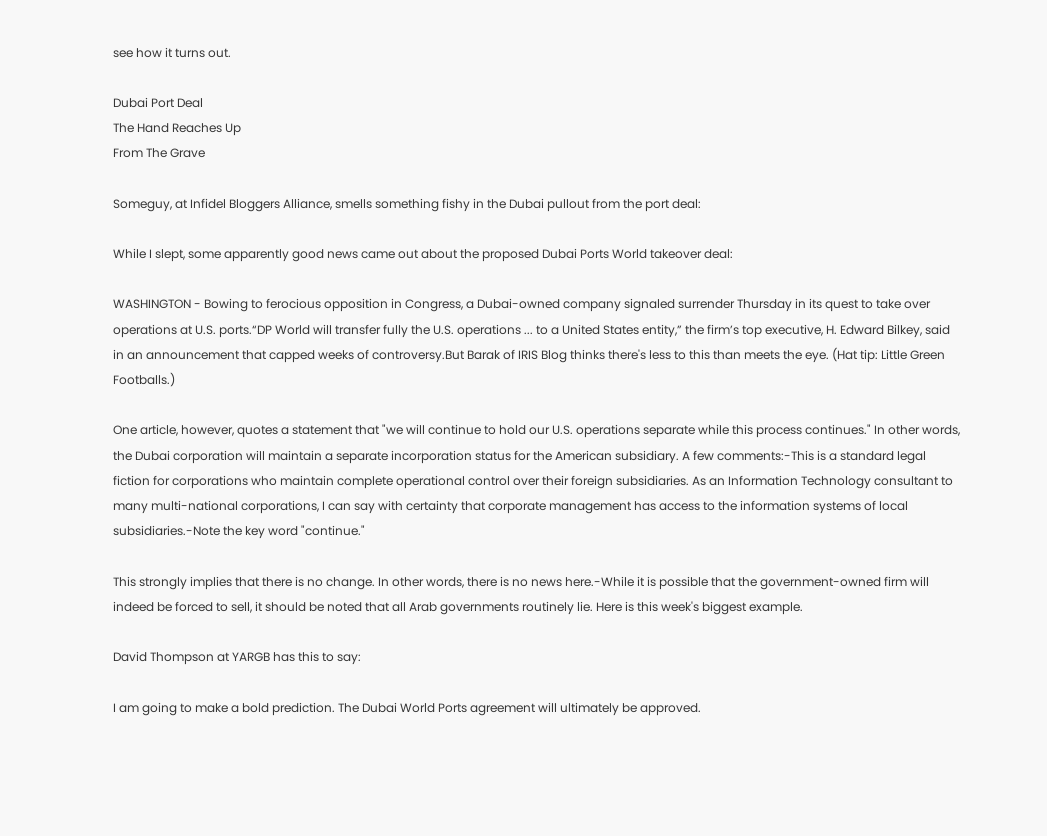see how it turns out.

Dubai Port Deal
The Hand Reaches Up
From The Grave

Someguy, at Infidel Bloggers Alliance, smells something fishy in the Dubai pullout from the port deal:

While I slept, some apparently good news came out about the proposed Dubai Ports World takeover deal:

WASHINGTON - Bowing to ferocious opposition in Congress, a Dubai-owned company signaled surrender Thursday in its quest to take over operations at U.S. ports.“DP World will transfer fully the U.S. operations ... to a United States entity,” the firm’s top executive, H. Edward Bilkey, said in an announcement that capped weeks of controversy.But Barak of IRIS Blog thinks there's less to this than meets the eye. (Hat tip: Little Green Footballs.)

One article, however, quotes a statement that "we will continue to hold our U.S. operations separate while this process continues." In other words, the Dubai corporation will maintain a separate incorporation status for the American subsidiary. A few comments:-This is a standard legal fiction for corporations who maintain complete operational control over their foreign subsidiaries. As an Information Technology consultant to many multi-national corporations, I can say with certainty that corporate management has access to the information systems of local subsidiaries.-Note the key word "continue."

This strongly implies that there is no change. In other words, there is no news here.-While it is possible that the government-owned firm will indeed be forced to sell, it should be noted that all Arab governments routinely lie. Here is this week's biggest example.

David Thompson at YARGB has this to say:

I am going to make a bold prediction. The Dubai World Ports agreement will ultimately be approved.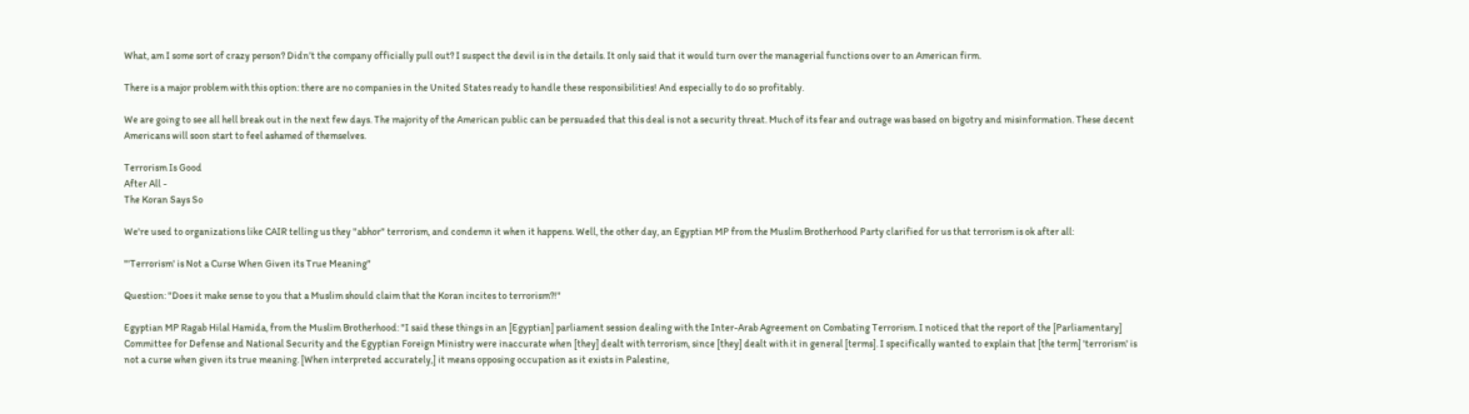What, am I some sort of crazy person? Didn’t the company officially pull out? I suspect the devil is in the details. It only said that it would turn over the managerial functions over to an American firm.

There is a major problem with this option: there are no companies in the United States ready to handle these responsibilities! And especially to do so profitably.

We are going to see all hell break out in the next few days. The majority of the American public can be persuaded that this deal is not a security threat. Much of its fear and outrage was based on bigotry and misinformation. These decent Americans will soon start to feel ashamed of themselves.

Terrorism Is Good
After All -
The Koran Says So

We're used to organizations like CAIR telling us they "abhor" terrorism, and condemn it when it happens. Well, the other day, an Egyptian MP from the Muslim Brotherhood Party clarified for us that terrorism is ok after all:

"'Terrorism' is Not a Curse When Given its True Meaning"

Question: "Does it make sense to you that a Muslim should claim that the Koran incites to terrorism?!"

Egyptian MP Ragab Hilal Hamida, from the Muslim Brotherhood: "I said these things in an [Egyptian] parliament session dealing with the Inter-Arab Agreement on Combating Terrorism. I noticed that the report of the [Parliamentary] Committee for Defense and National Security and the Egyptian Foreign Ministry were inaccurate when [they] dealt with terrorism, since [they] dealt with it in general [terms]. I specifically wanted to explain that [the term] 'terrorism' is not a curse when given its true meaning. [When interpreted accurately,] it means opposing occupation as it exists in Palestine,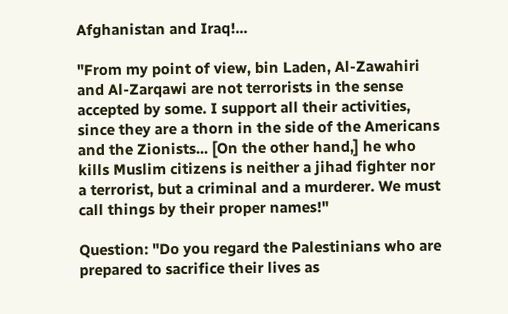Afghanistan and Iraq!...

"From my point of view, bin Laden, Al-Zawahiri and Al-Zarqawi are not terrorists in the sense accepted by some. I support all their activities, since they are a thorn in the side of the Americans and the Zionists... [On the other hand,] he who kills Muslim citizens is neither a jihad fighter nor a terrorist, but a criminal and a murderer. We must call things by their proper names!"

Question: "Do you regard the Palestinians who are prepared to sacrifice their lives as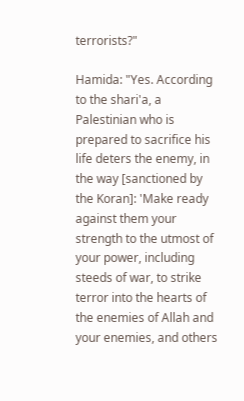terrorists?"

Hamida: "Yes. According to the shari'a, a Palestinian who is prepared to sacrifice his life deters the enemy, in the way [sanctioned by the Koran]: 'Make ready against them your strength to the utmost of your power, including steeds of war, to strike terror into the hearts of the enemies of Allah and your enemies, and others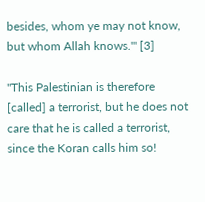besides, whom ye may not know, but whom Allah knows.'" [3]

"This Palestinian is therefore [called] a terrorist, but he does not care that he is called a terrorist, since the Koran calls him so!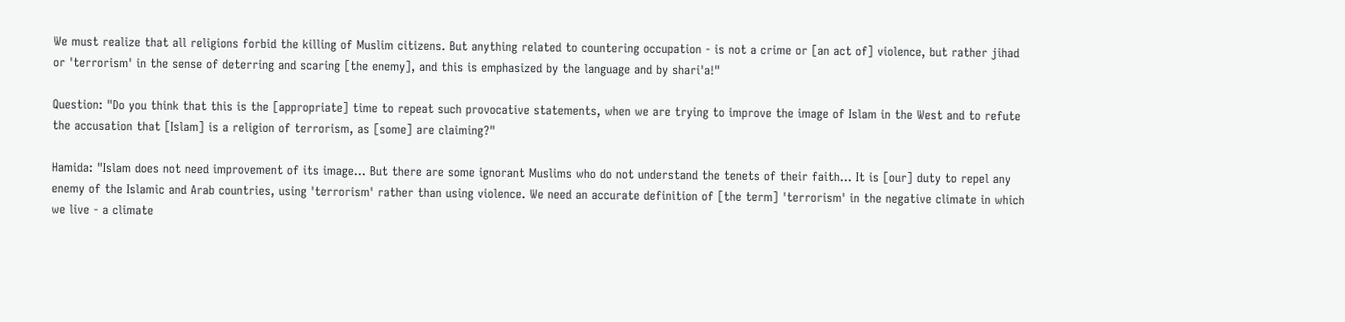We must realize that all religions forbid the killing of Muslim citizens. But anything related to countering occupation - is not a crime or [an act of] violence, but rather jihad or 'terrorism' in the sense of deterring and scaring [the enemy], and this is emphasized by the language and by shari'a!"

Question: "Do you think that this is the [appropriate] time to repeat such provocative statements, when we are trying to improve the image of Islam in the West and to refute the accusation that [Islam] is a religion of terrorism, as [some] are claiming?"

Hamida: "Islam does not need improvement of its image... But there are some ignorant Muslims who do not understand the tenets of their faith... It is [our] duty to repel any enemy of the Islamic and Arab countries, using 'terrorism' rather than using violence. We need an accurate definition of [the term] 'terrorism' in the negative climate in which we live - a climate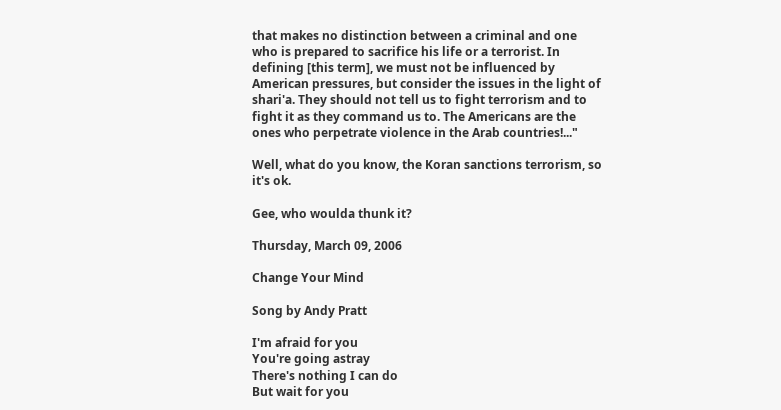that makes no distinction between a criminal and one who is prepared to sacrifice his life or a terrorist. In defining [this term], we must not be influenced by American pressures, but consider the issues in the light of shari'a. They should not tell us to fight terrorism and to fight it as they command us to. The Americans are the ones who perpetrate violence in the Arab countries!..."

Well, what do you know, the Koran sanctions terrorism, so it's ok.

Gee, who woulda thunk it?

Thursday, March 09, 2006

Change Your Mind

Song by Andy Pratt

I'm afraid for you
You're going astray
There's nothing I can do
But wait for you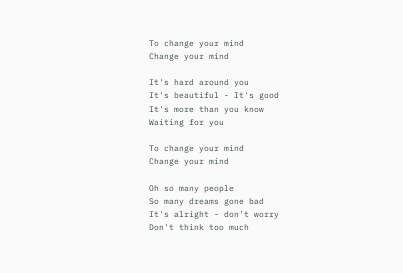To change your mind
Change your mind

It's hard around you
It's beautiful - It's good
It's more than you know
Waiting for you

To change your mind
Change your mind

Oh so many people
So many dreams gone bad
It's alright - don't worry
Don't think too much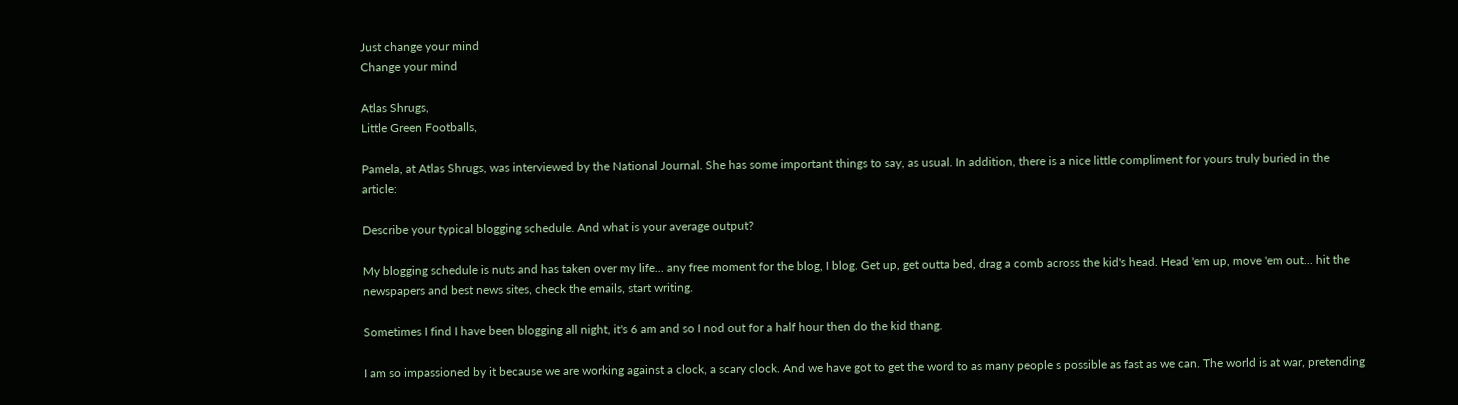Just change your mind
Change your mind

Atlas Shrugs,
Little Green Footballs,

Pamela, at Atlas Shrugs, was interviewed by the National Journal. She has some important things to say, as usual. In addition, there is a nice little compliment for yours truly buried in the article:

Describe your typical blogging schedule. And what is your average output?

My blogging schedule is nuts and has taken over my life... any free moment for the blog, I blog. Get up, get outta bed, drag a comb across the kid's head. Head 'em up, move 'em out... hit the newspapers and best news sites, check the emails, start writing.

Sometimes I find I have been blogging all night, it's 6 am and so I nod out for a half hour then do the kid thang.

I am so impassioned by it because we are working against a clock, a scary clock. And we have got to get the word to as many people s possible as fast as we can. The world is at war, pretending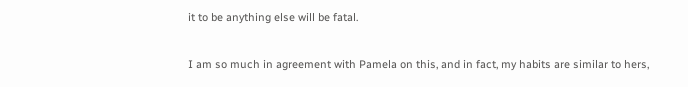it to be anything else will be fatal.

I am so much in agreement with Pamela on this, and in fact, my habits are similar to hers,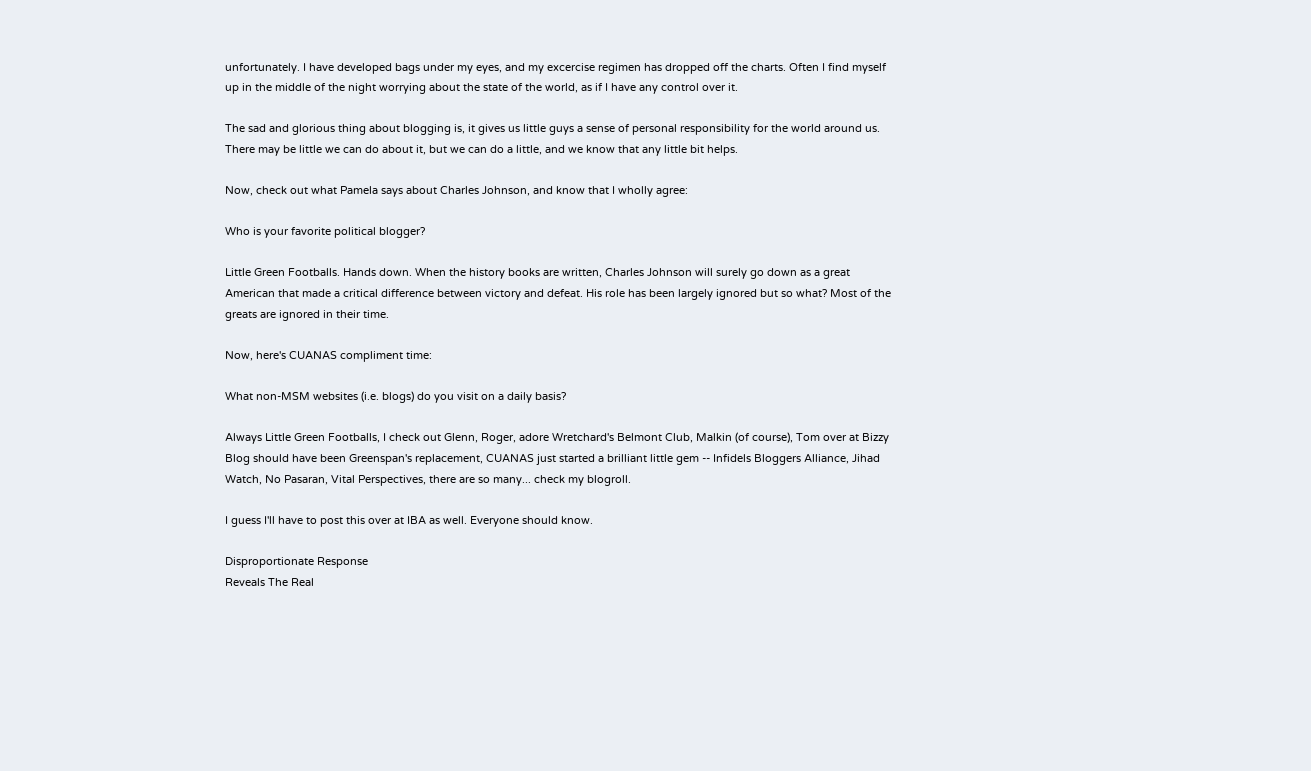unfortunately. I have developed bags under my eyes, and my excercise regimen has dropped off the charts. Often I find myself up in the middle of the night worrying about the state of the world, as if I have any control over it.

The sad and glorious thing about blogging is, it gives us little guys a sense of personal responsibility for the world around us. There may be little we can do about it, but we can do a little, and we know that any little bit helps.

Now, check out what Pamela says about Charles Johnson, and know that I wholly agree:

Who is your favorite political blogger?

Little Green Footballs. Hands down. When the history books are written, Charles Johnson will surely go down as a great American that made a critical difference between victory and defeat. His role has been largely ignored but so what? Most of the greats are ignored in their time.

Now, here's CUANAS compliment time:

What non-MSM websites (i.e. blogs) do you visit on a daily basis?

Always Little Green Footballs, I check out Glenn, Roger, adore Wretchard's Belmont Club, Malkin (of course), Tom over at Bizzy Blog should have been Greenspan's replacement, CUANAS just started a brilliant little gem -- Infidels Bloggers Alliance, Jihad Watch, No Pasaran, Vital Perspectives, there are so many... check my blogroll.

I guess I'll have to post this over at IBA as well. Everyone should know.

Disproportionate Response
Reveals The Real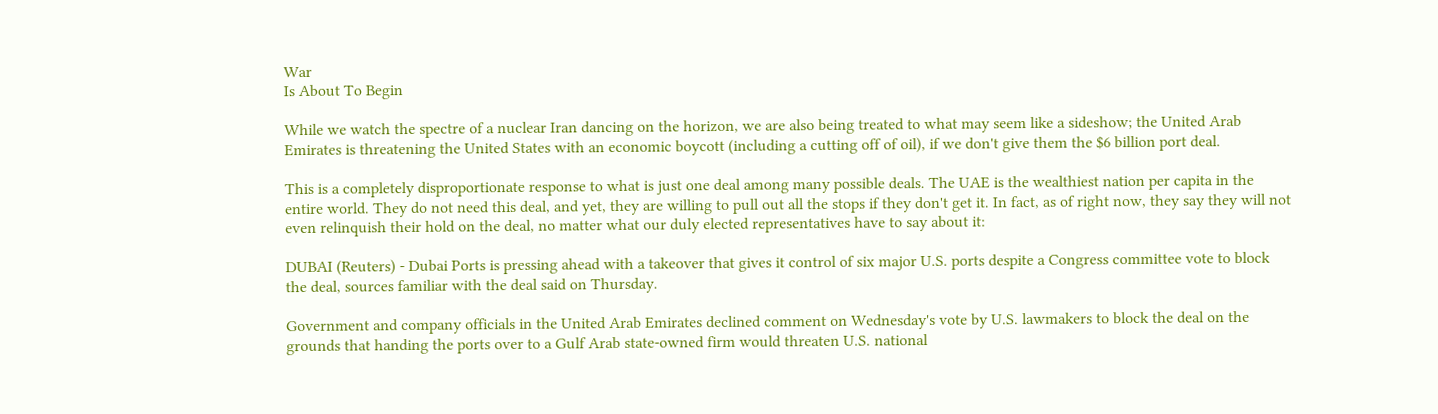War
Is About To Begin

While we watch the spectre of a nuclear Iran dancing on the horizon, we are also being treated to what may seem like a sideshow; the United Arab Emirates is threatening the United States with an economic boycott (including a cutting off of oil), if we don't give them the $6 billion port deal.

This is a completely disproportionate response to what is just one deal among many possible deals. The UAE is the wealthiest nation per capita in the entire world. They do not need this deal, and yet, they are willing to pull out all the stops if they don't get it. In fact, as of right now, they say they will not even relinquish their hold on the deal, no matter what our duly elected representatives have to say about it:

DUBAI (Reuters) - Dubai Ports is pressing ahead with a takeover that gives it control of six major U.S. ports despite a Congress committee vote to block the deal, sources familiar with the deal said on Thursday.

Government and company officials in the United Arab Emirates declined comment on Wednesday's vote by U.S. lawmakers to block the deal on the grounds that handing the ports over to a Gulf Arab state-owned firm would threaten U.S. national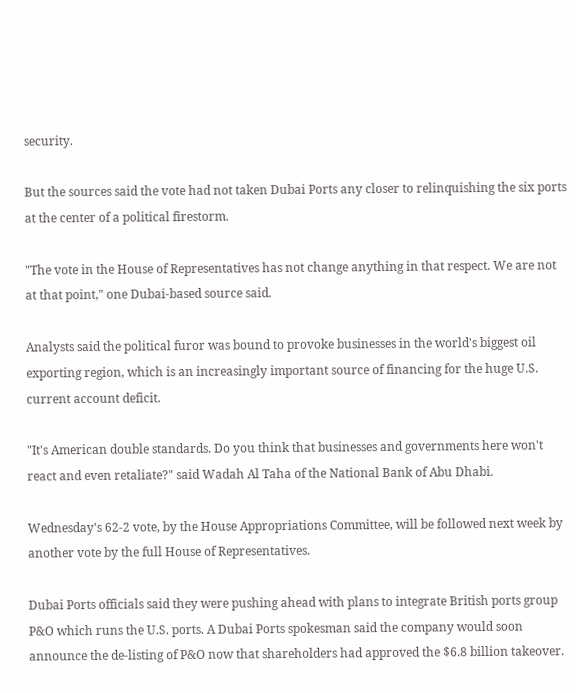security.

But the sources said the vote had not taken Dubai Ports any closer to relinquishing the six ports at the center of a political firestorm.

"The vote in the House of Representatives has not change anything in that respect. We are not at that point," one Dubai-based source said.

Analysts said the political furor was bound to provoke businesses in the world's biggest oil exporting region, which is an increasingly important source of financing for the huge U.S. current account deficit.

"It's American double standards. Do you think that businesses and governments here won't react and even retaliate?" said Wadah Al Taha of the National Bank of Abu Dhabi.

Wednesday's 62-2 vote, by the House Appropriations Committee, will be followed next week by another vote by the full House of Representatives.

Dubai Ports officials said they were pushing ahead with plans to integrate British ports group P&O which runs the U.S. ports. A Dubai Ports spokesman said the company would soon announce the de-listing of P&O now that shareholders had approved the $6.8 billion takeover.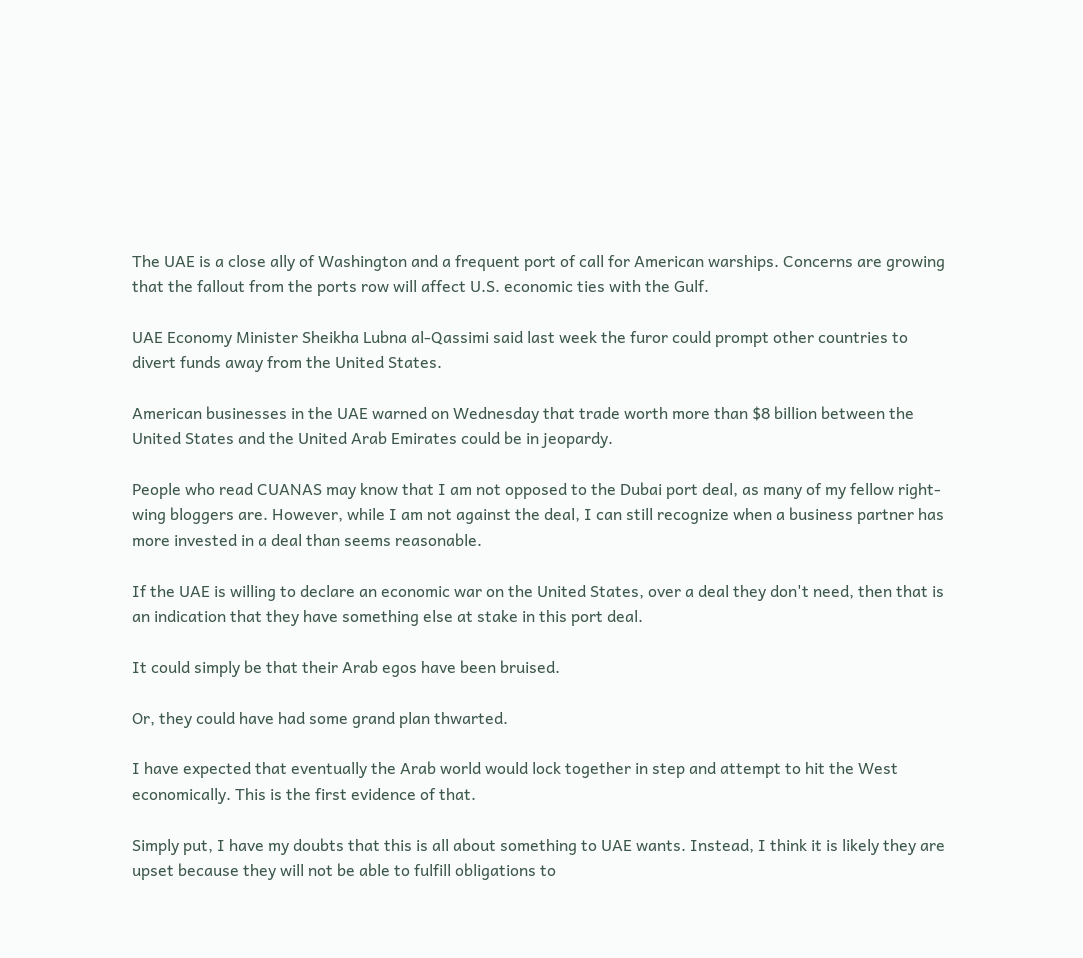The UAE is a close ally of Washington and a frequent port of call for American warships. Concerns are growing that the fallout from the ports row will affect U.S. economic ties with the Gulf.

UAE Economy Minister Sheikha Lubna al-Qassimi said last week the furor could prompt other countries to divert funds away from the United States.

American businesses in the UAE warned on Wednesday that trade worth more than $8 billion between the United States and the United Arab Emirates could be in jeopardy.

People who read CUANAS may know that I am not opposed to the Dubai port deal, as many of my fellow right-wing bloggers are. However, while I am not against the deal, I can still recognize when a business partner has more invested in a deal than seems reasonable.

If the UAE is willing to declare an economic war on the United States, over a deal they don't need, then that is an indication that they have something else at stake in this port deal.

It could simply be that their Arab egos have been bruised.

Or, they could have had some grand plan thwarted.

I have expected that eventually the Arab world would lock together in step and attempt to hit the West economically. This is the first evidence of that.

Simply put, I have my doubts that this is all about something to UAE wants. Instead, I think it is likely they are upset because they will not be able to fulfill obligations to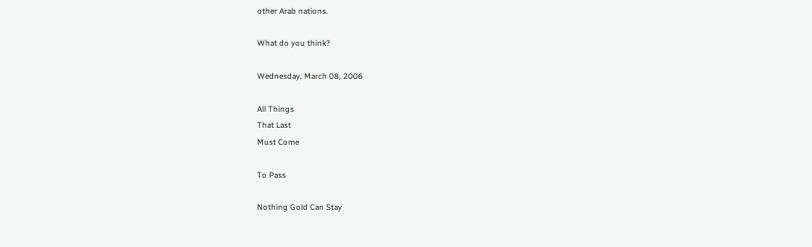other Arab nations.

What do you think?

Wednesday, March 08, 2006

All Things
That Last
Must Come

To Pass

Nothing Gold Can Stay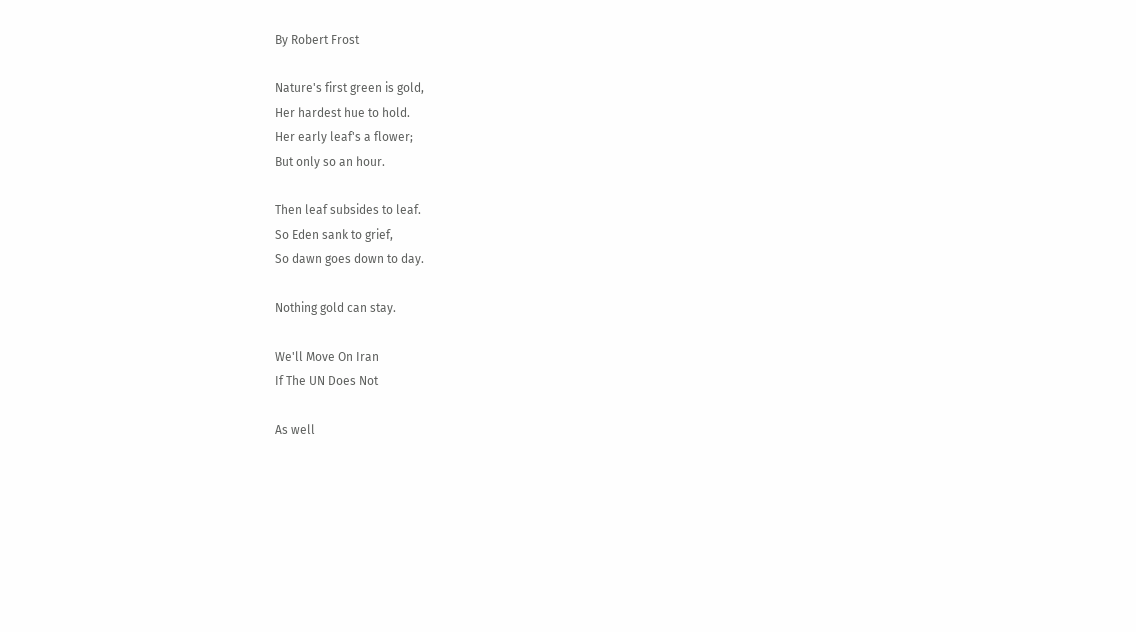By Robert Frost

Nature's first green is gold,
Her hardest hue to hold.
Her early leaf's a flower;
But only so an hour.

Then leaf subsides to leaf.
So Eden sank to grief,
So dawn goes down to day.

Nothing gold can stay.

We'll Move On Iran
If The UN Does Not

As well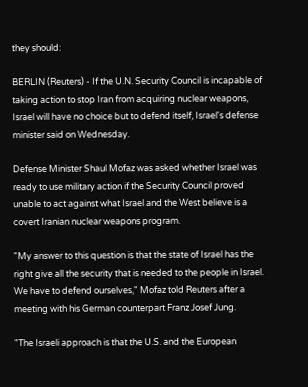they should:

BERLIN (Reuters) - If the U.N. Security Council is incapable of taking action to stop Iran from acquiring nuclear weapons, Israel will have no choice but to defend itself, Israel's defense minister said on Wednesday.

Defense Minister Shaul Mofaz was asked whether Israel was ready to use military action if the Security Council proved unable to act against what Israel and the West believe is a covert Iranian nuclear weapons program.

"My answer to this question is that the state of Israel has the right give all the security that is needed to the people in Israel. We have to defend ourselves," Mofaz told Reuters after a meeting with his German counterpart Franz Josef Jung.

"The Israeli approach is that the U.S. and the European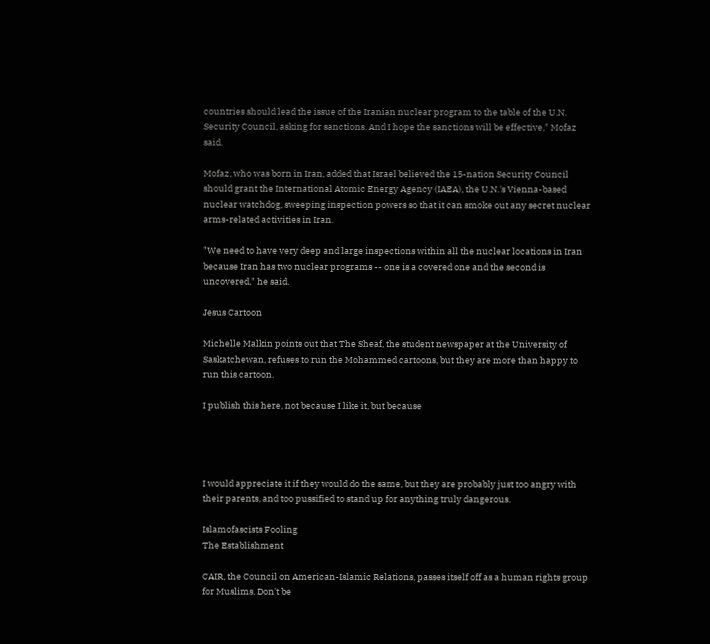countries should lead the issue of the Iranian nuclear program to the table of the U.N. Security Council, asking for sanctions. And I hope the sanctions will be effective," Mofaz said.

Mofaz, who was born in Iran, added that Israel believed the 15-nation Security Council should grant the International Atomic Energy Agency (IAEA), the U.N.'s Vienna-based nuclear watchdog, sweeping inspection powers so that it can smoke out any secret nuclear arms-related activities in Iran.

"We need to have very deep and large inspections within all the nuclear locations in Iran because Iran has two nuclear programs -- one is a covered one and the second is uncovered," he said.

Jesus Cartoon

Michelle Malkin points out that The Sheaf, the student newspaper at the University of Saskatchewan, refuses to run the Mohammed cartoons, but they are more than happy to run this cartoon.

I publish this here, not because I like it, but because




I would appreciate it if they would do the same, but they are probably just too angry with their parents, and too pussified to stand up for anything truly dangerous.

Islamofascists Fooling
The Establishment

CAIR, the Council on American-Islamic Relations, passes itself off as a human rights group for Muslims. Don't be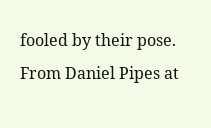fooled by their pose. From Daniel Pipes at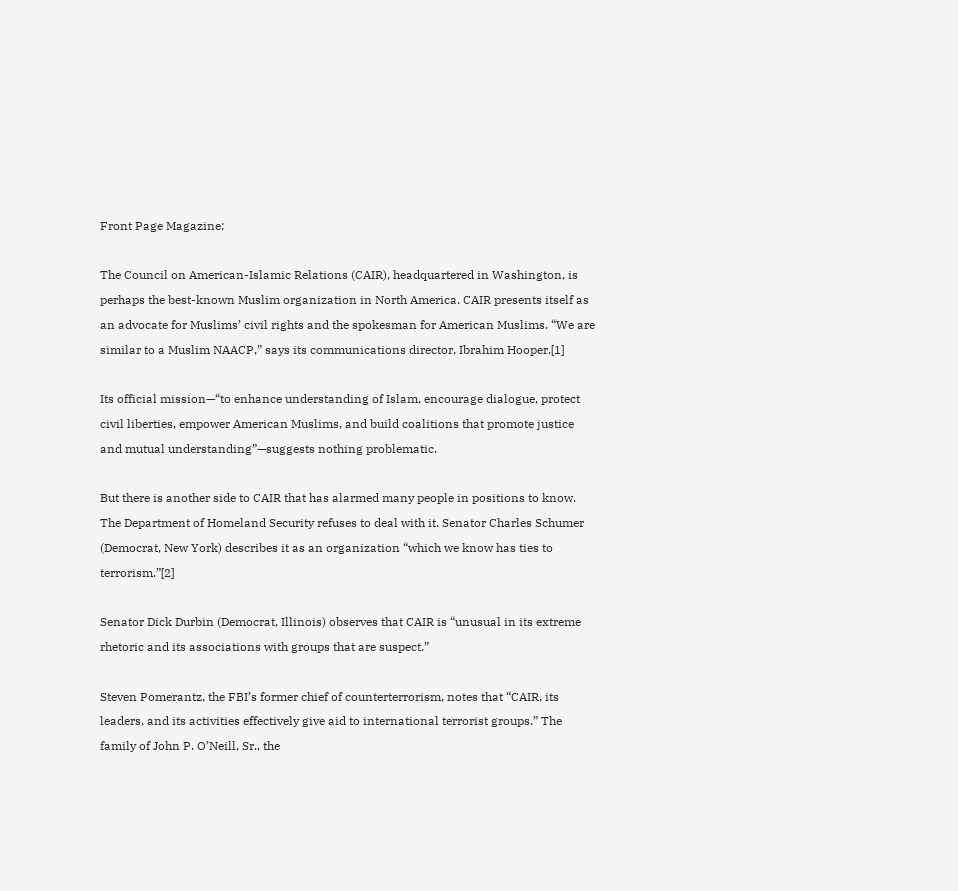Front Page Magazine:

The Council on American-Islamic Relations (CAIR), headquartered in Washington, is perhaps the best-known Muslim organization in North America. CAIR presents itself as an advocate for Muslims’ civil rights and the spokesman for American Muslims. “We are similar to a Muslim NAACP,” says its communications director, Ibrahim Hooper.[1]

Its official mission—“to enhance understanding of Islam, encourage dialogue, protect civil liberties, empower American Muslims, and build coalitions that promote justice and mutual understanding”—suggests nothing problematic.

But there is another side to CAIR that has alarmed many people in positions to know. The Department of Homeland Security refuses to deal with it. Senator Charles Schumer (Democrat, New York) describes it as an organization “which we know has ties to terrorism.”[2]

Senator Dick Durbin (Democrat, Illinois) observes that CAIR is “unusual in its extreme rhetoric and its associations with groups that are suspect.”

Steven Pomerantz, the FBI’s former chief of counterterrorism, notes that “CAIR, its leaders, and its activities effectively give aid to international terrorist groups.” The family of John P. O’Neill, Sr., the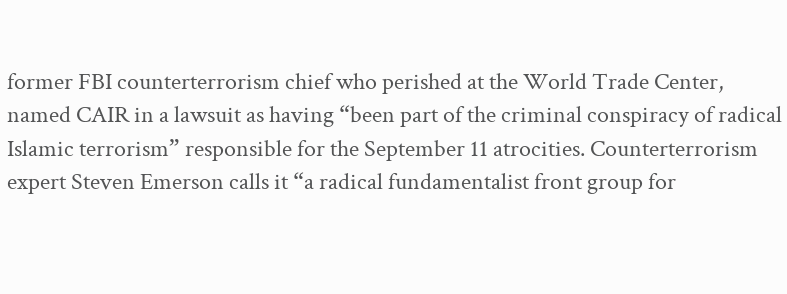former FBI counterterrorism chief who perished at the World Trade Center, named CAIR in a lawsuit as having “been part of the criminal conspiracy of radical Islamic terrorism” responsible for the September 11 atrocities. Counterterrorism expert Steven Emerson calls it “a radical fundamentalist front group for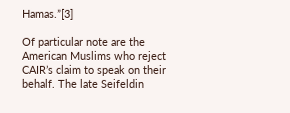Hamas.”[3]

Of particular note are the American Muslims who reject CAIR’s claim to speak on their behalf. The late Seifeldin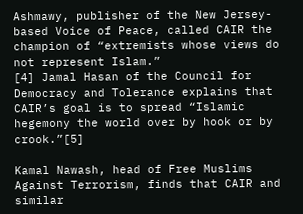Ashmawy, publisher of the New Jersey-based Voice of Peace, called CAIR the champion of “extremists whose views do not represent Islam.”
[4] Jamal Hasan of the Council for Democracy and Tolerance explains that CAIR’s goal is to spread “Islamic hegemony the world over by hook or by crook.”[5]

Kamal Nawash, head of Free Muslims Against Terrorism, finds that CAIR and similar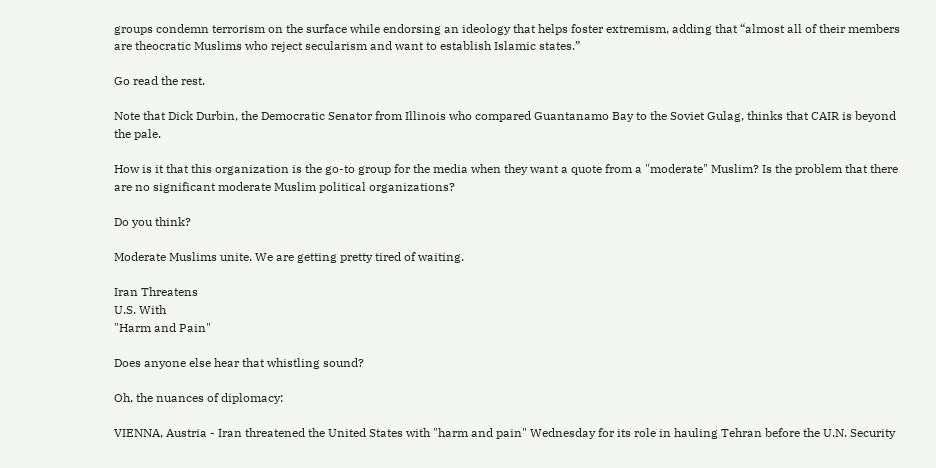groups condemn terrorism on the surface while endorsing an ideology that helps foster extremism, adding that “almost all of their members are theocratic Muslims who reject secularism and want to establish Islamic states.”

Go read the rest.

Note that Dick Durbin, the Democratic Senator from Illinois who compared Guantanamo Bay to the Soviet Gulag, thinks that CAIR is beyond the pale.

How is it that this organization is the go-to group for the media when they want a quote from a "moderate" Muslim? Is the problem that there are no significant moderate Muslim political organizations?

Do you think?

Moderate Muslims unite. We are getting pretty tired of waiting.

Iran Threatens
U.S. With
"Harm and Pain"

Does anyone else hear that whistling sound?

Oh, the nuances of diplomacy:

VIENNA, Austria - Iran threatened the United States with "harm and pain" Wednesday for its role in hauling Tehran before the U.N. Security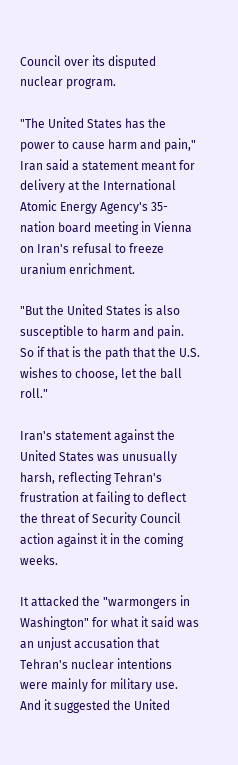Council over its disputed nuclear program.

"The United States has the power to cause harm and pain," Iran said a statement meant for delivery at the International Atomic Energy Agency's 35-nation board meeting in Vienna on Iran's refusal to freeze uranium enrichment.

"But the United States is also susceptible to harm and pain. So if that is the path that the U.S. wishes to choose, let the ball roll."

Iran's statement against the United States was unusually harsh, reflecting Tehran's frustration at failing to deflect the threat of Security Council action against it in the coming weeks.

It attacked the "warmongers in Washington" for what it said was an unjust accusation that Tehran's nuclear intentions were mainly for military use. And it suggested the United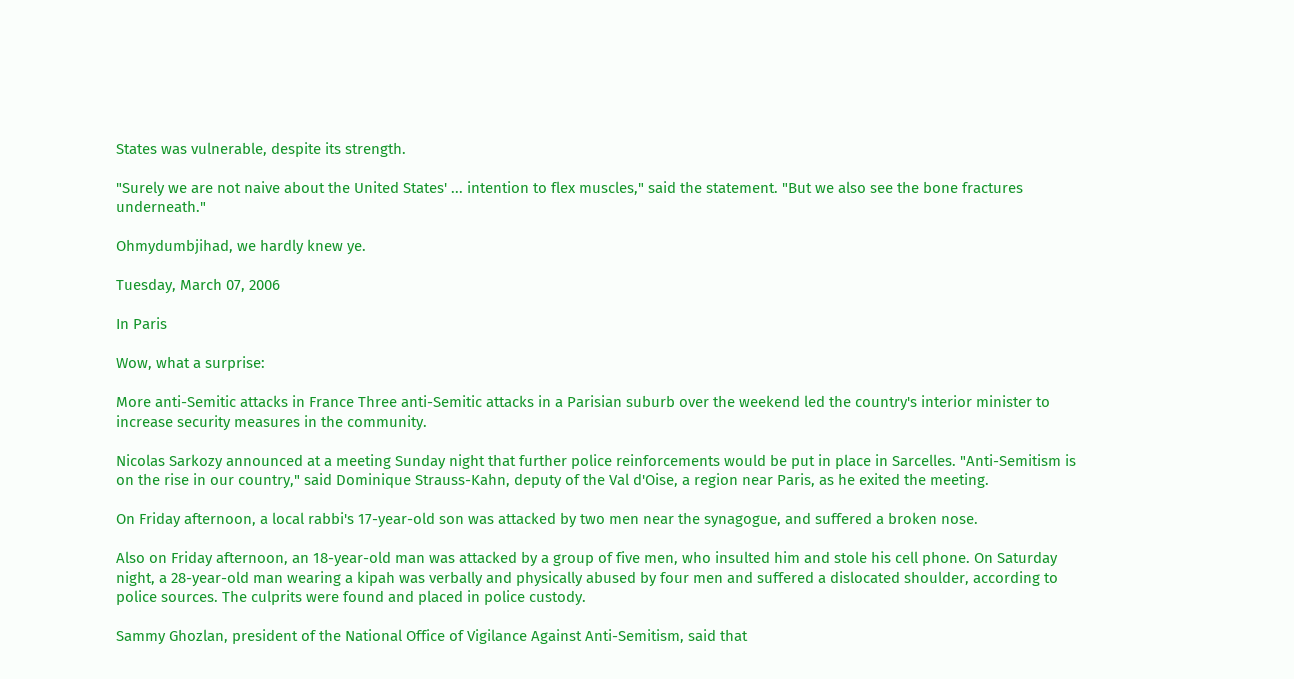States was vulnerable, despite its strength.

"Surely we are not naive about the United States' ... intention to flex muscles," said the statement. "But we also see the bone fractures underneath."

Ohmydumbjihad, we hardly knew ye.

Tuesday, March 07, 2006

In Paris

Wow, what a surprise:

More anti-Semitic attacks in France Three anti-Semitic attacks in a Parisian suburb over the weekend led the country's interior minister to increase security measures in the community.

Nicolas Sarkozy announced at a meeting Sunday night that further police reinforcements would be put in place in Sarcelles. "Anti-Semitism is on the rise in our country," said Dominique Strauss-Kahn, deputy of the Val d'Oise, a region near Paris, as he exited the meeting.

On Friday afternoon, a local rabbi's 17-year-old son was attacked by two men near the synagogue, and suffered a broken nose.

Also on Friday afternoon, an 18-year-old man was attacked by a group of five men, who insulted him and stole his cell phone. On Saturday night, a 28-year-old man wearing a kipah was verbally and physically abused by four men and suffered a dislocated shoulder, according to police sources. The culprits were found and placed in police custody.

Sammy Ghozlan, president of the National Office of Vigilance Against Anti-Semitism, said that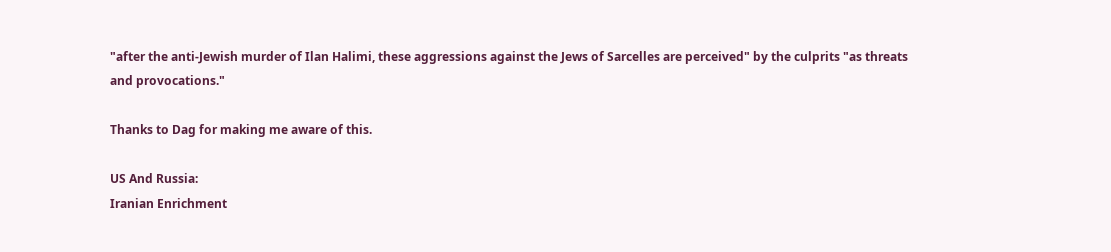"after the anti-Jewish murder of Ilan Halimi, these aggressions against the Jews of Sarcelles are perceived" by the culprits "as threats and provocations."

Thanks to Dag for making me aware of this.

US And Russia:
Iranian Enrichment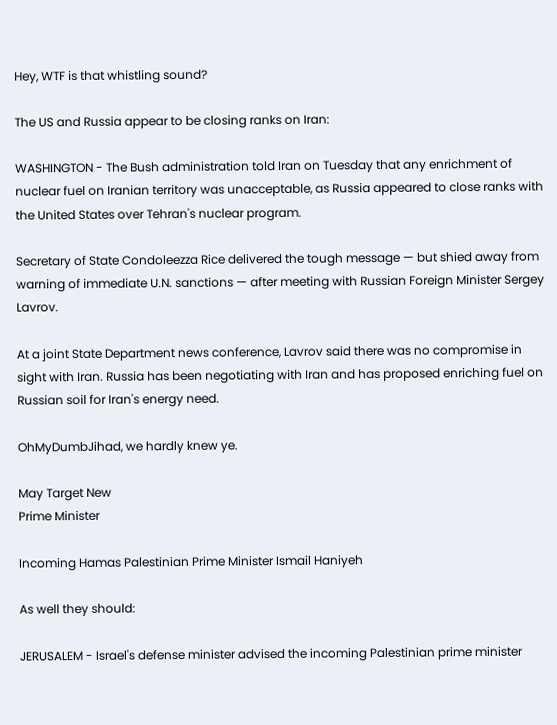Hey, WTF is that whistling sound?

The US and Russia appear to be closing ranks on Iran:

WASHINGTON - The Bush administration told Iran on Tuesday that any enrichment of nuclear fuel on Iranian territory was unacceptable, as Russia appeared to close ranks with the United States over Tehran's nuclear program.

Secretary of State Condoleezza Rice delivered the tough message — but shied away from warning of immediate U.N. sanctions — after meeting with Russian Foreign Minister Sergey Lavrov.

At a joint State Department news conference, Lavrov said there was no compromise in sight with Iran. Russia has been negotiating with Iran and has proposed enriching fuel on Russian soil for Iran's energy need.

OhMyDumbJihad, we hardly knew ye.

May Target New
Prime Minister

Incoming Hamas Palestinian Prime Minister Ismail Haniyeh

As well they should:

JERUSALEM - Israel's defense minister advised the incoming Palestinian prime minister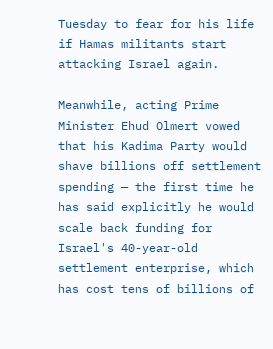Tuesday to fear for his life if Hamas militants start attacking Israel again.

Meanwhile, acting Prime Minister Ehud Olmert vowed that his Kadima Party would shave billions off settlement spending — the first time he has said explicitly he would scale back funding for Israel's 40-year-old settlement enterprise, which has cost tens of billions of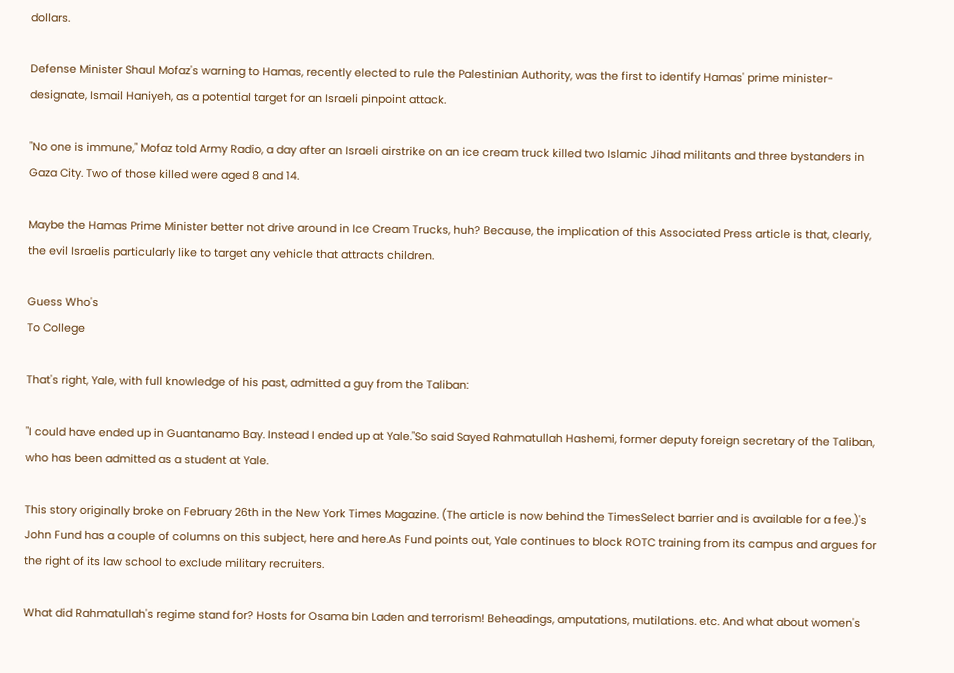dollars.

Defense Minister Shaul Mofaz's warning to Hamas, recently elected to rule the Palestinian Authority, was the first to identify Hamas' prime minister-designate, Ismail Haniyeh, as a potential target for an Israeli pinpoint attack.

"No one is immune," Mofaz told Army Radio, a day after an Israeli airstrike on an ice cream truck killed two Islamic Jihad militants and three bystanders in Gaza City. Two of those killed were aged 8 and 14.

Maybe the Hamas Prime Minister better not drive around in Ice Cream Trucks, huh? Because, the implication of this Associated Press article is that, clearly, the evil Israelis particularly like to target any vehicle that attracts children.

Guess Who's
To College

That's right, Yale, with full knowledge of his past, admitted a guy from the Taliban:

"I could have ended up in Guantanamo Bay. Instead I ended up at Yale."So said Sayed Rahmatullah Hashemi, former deputy foreign secretary of the Taliban, who has been admitted as a student at Yale.

This story originally broke on February 26th in the New York Times Magazine. (The article is now behind the TimesSelect barrier and is available for a fee.)'s John Fund has a couple of columns on this subject, here and here.As Fund points out, Yale continues to block ROTC training from its campus and argues for the right of its law school to exclude military recruiters.

What did Rahmatullah's regime stand for? Hosts for Osama bin Laden and terrorism! Beheadings, amputations, mutilations. etc. And what about women's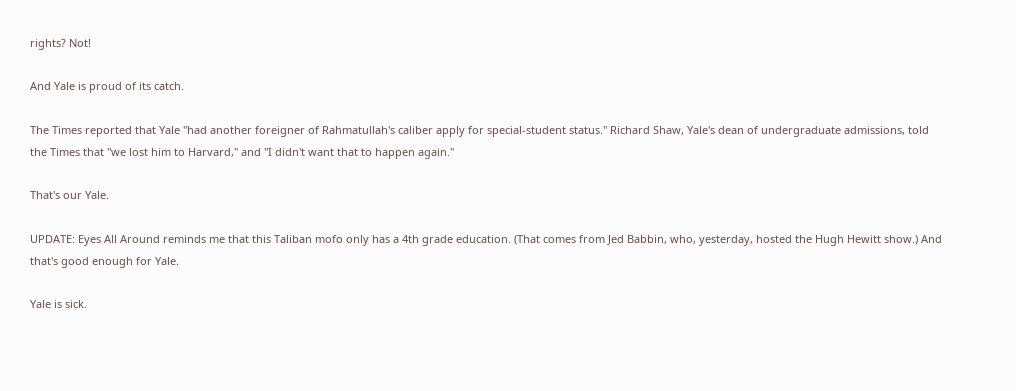rights? Not!

And Yale is proud of its catch.

The Times reported that Yale "had another foreigner of Rahmatullah's caliber apply for special-student status." Richard Shaw, Yale's dean of undergraduate admissions, told the Times that "we lost him to Harvard," and "I didn't want that to happen again."

That's our Yale.

UPDATE: Eyes All Around reminds me that this Taliban mofo only has a 4th grade education. (That comes from Jed Babbin, who, yesterday, hosted the Hugh Hewitt show.) And that's good enough for Yale.

Yale is sick.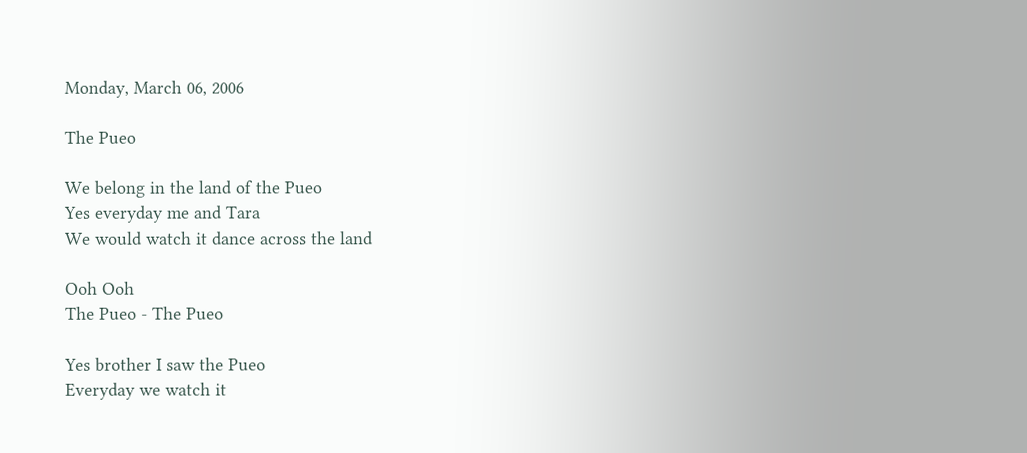Monday, March 06, 2006

The Pueo

We belong in the land of the Pueo
Yes everyday me and Tara
We would watch it dance across the land

Ooh Ooh
The Pueo - The Pueo

Yes brother I saw the Pueo
Everyday we watch it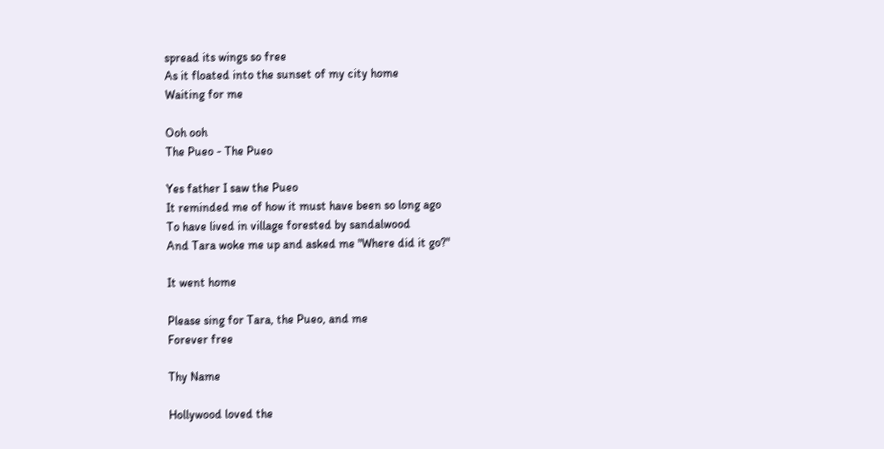spread its wings so free
As it floated into the sunset of my city home
Waiting for me

Ooh ooh
The Pueo - The Pueo

Yes father I saw the Pueo
It reminded me of how it must have been so long ago
To have lived in village forested by sandalwood
And Tara woke me up and asked me "Where did it go?"

It went home

Please sing for Tara, the Pueo, and me
Forever free

Thy Name

Hollywood loved the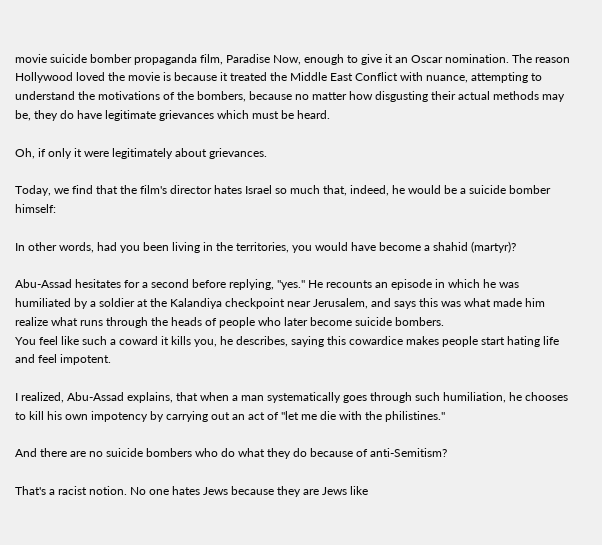movie suicide bomber propaganda film, Paradise Now, enough to give it an Oscar nomination. The reason Hollywood loved the movie is because it treated the Middle East Conflict with nuance, attempting to understand the motivations of the bombers, because no matter how disgusting their actual methods may be, they do have legitimate grievances which must be heard.

Oh, if only it were legitimately about grievances.

Today, we find that the film's director hates Israel so much that, indeed, he would be a suicide bomber himself:

In other words, had you been living in the territories, you would have become a shahid (martyr)?

Abu-Assad hesitates for a second before replying, "yes." He recounts an episode in which he was humiliated by a soldier at the Kalandiya checkpoint near Jerusalem, and says this was what made him realize what runs through the heads of people who later become suicide bombers.
You feel like such a coward it kills you, he describes, saying this cowardice makes people start hating life and feel impotent.

I realized, Abu-Assad explains, that when a man systematically goes through such humiliation, he chooses to kill his own impotency by carrying out an act of "let me die with the philistines."

And there are no suicide bombers who do what they do because of anti-Semitism?

That's a racist notion. No one hates Jews because they are Jews like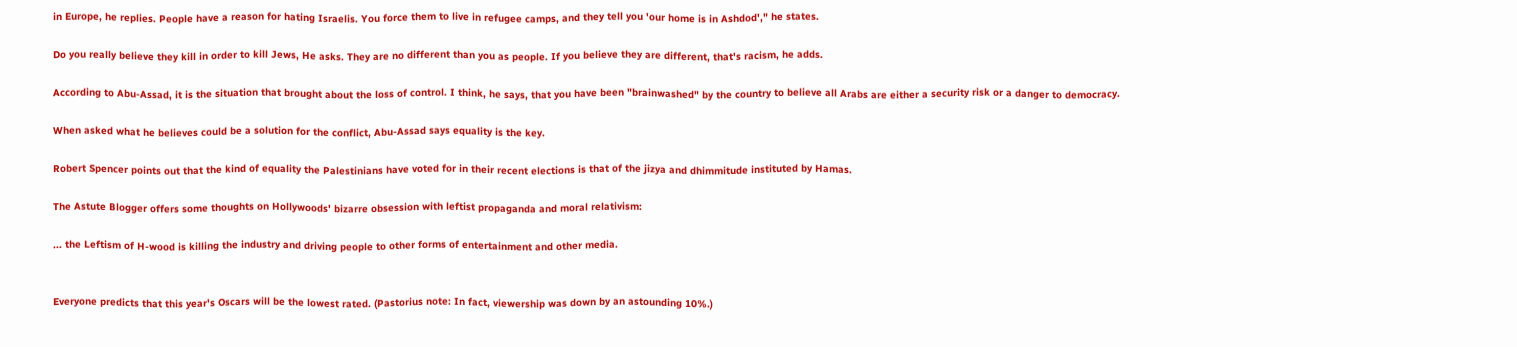in Europe, he replies. People have a reason for hating Israelis. You force them to live in refugee camps, and they tell you 'our home is in Ashdod'," he states.

Do you really believe they kill in order to kill Jews, He asks. They are no different than you as people. If you believe they are different, that's racism, he adds.

According to Abu-Assad, it is the situation that brought about the loss of control. I think, he says, that you have been "brainwashed" by the country to believe all Arabs are either a security risk or a danger to democracy.

When asked what he believes could be a solution for the conflict, Abu-Assad says equality is the key.

Robert Spencer points out that the kind of equality the Palestinians have voted for in their recent elections is that of the jizya and dhimmitude instituted by Hamas.

The Astute Blogger offers some thoughts on Hollywoods' bizarre obsession with leftist propaganda and moral relativism:

... the Leftism of H-wood is killing the industry and driving people to other forms of entertainment and other media.


Everyone predicts that this year's Oscars will be the lowest rated. (Pastorius note: In fact, viewership was down by an astounding 10%.)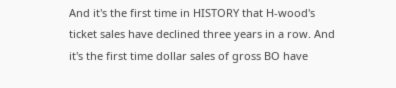And it's the first time in HISTORY that H-wood's ticket sales have declined three years in a row. And it's the first time dollar sales of gross BO have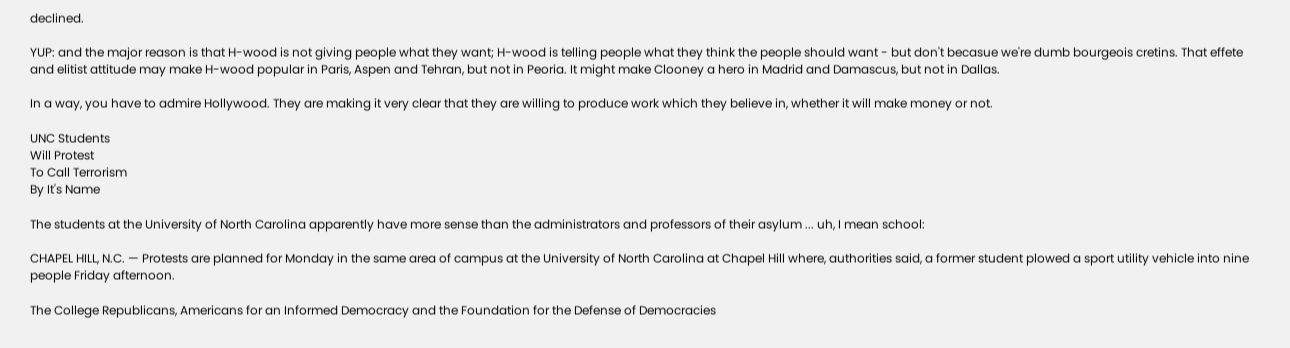declined.

YUP: and the major reason is that H-wood is not giving people what they want; H-wood is telling people what they think the people should want - but don't becasue we're dumb bourgeois cretins. That effete and elitist attitude may make H-wood popular in Paris, Aspen and Tehran, but not in Peoria. It might make Clooney a hero in Madrid and Damascus, but not in Dallas.

In a way, you have to admire Hollywood. They are making it very clear that they are willing to produce work which they believe in, whether it will make money or not.

UNC Students
Will Protest
To Call Terrorism
By It's Name

The students at the University of North Carolina apparently have more sense than the administrators and professors of their asylum ... uh, I mean school:

CHAPEL HILL, N.C. — Protests are planned for Monday in the same area of campus at the University of North Carolina at Chapel Hill where, authorities said, a former student plowed a sport utility vehicle into nine people Friday afternoon.

The College Republicans, Americans for an Informed Democracy and the Foundation for the Defense of Democracies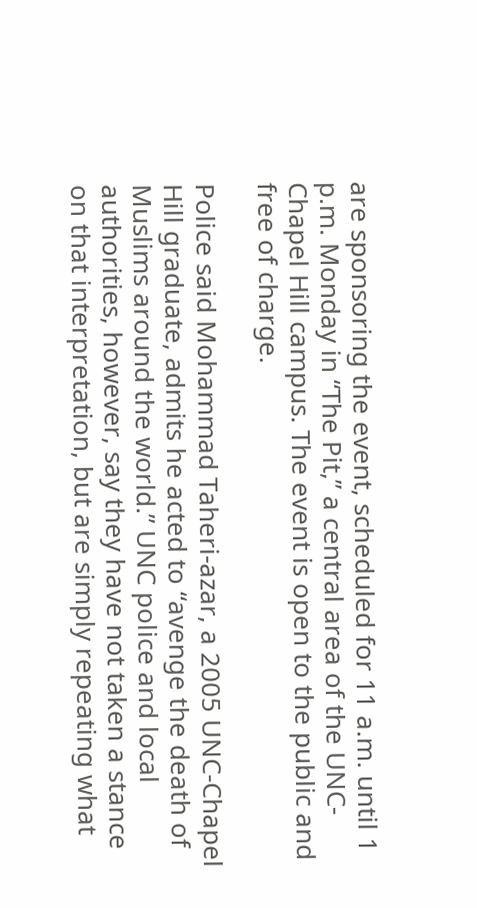are sponsoring the event, scheduled for 11 a.m. until 1 p.m. Monday in “The Pit,” a central area of the UNC-Chapel Hill campus. The event is open to the public and free of charge.

Police said Mohammad Taheri-azar, a 2005 UNC-Chapel Hill graduate, admits he acted to “avenge the death of Muslims around the world.” UNC police and local authorities, however, say they have not taken a stance on that interpretation, but are simply repeating what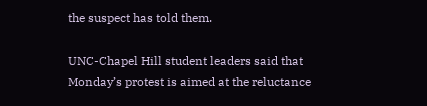the suspect has told them.

UNC-Chapel Hill student leaders said that Monday’s protest is aimed at the reluctance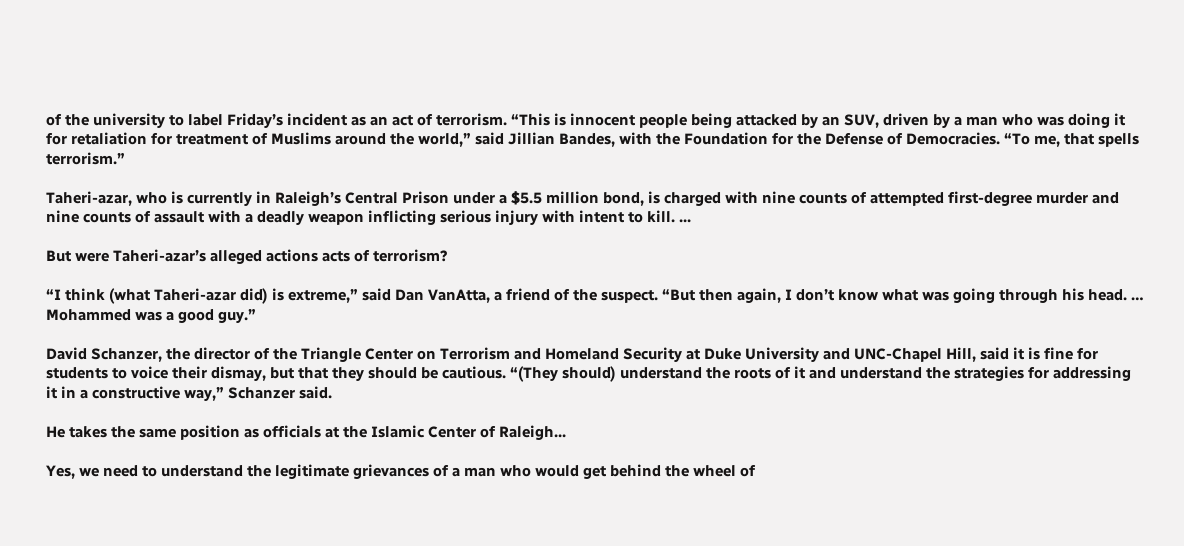of the university to label Friday’s incident as an act of terrorism. “This is innocent people being attacked by an SUV, driven by a man who was doing it for retaliation for treatment of Muslims around the world,” said Jillian Bandes, with the Foundation for the Defense of Democracies. “To me, that spells terrorism.”

Taheri-azar, who is currently in Raleigh’s Central Prison under a $5.5 million bond, is charged with nine counts of attempted first-degree murder and nine counts of assault with a deadly weapon inflicting serious injury with intent to kill. ...

But were Taheri-azar’s alleged actions acts of terrorism?

“I think (what Taheri-azar did) is extreme,” said Dan VanAtta, a friend of the suspect. “But then again, I don’t know what was going through his head. … Mohammed was a good guy.”

David Schanzer, the director of the Triangle Center on Terrorism and Homeland Security at Duke University and UNC-Chapel Hill, said it is fine for students to voice their dismay, but that they should be cautious. “(They should) understand the roots of it and understand the strategies for addressing it in a constructive way,” Schanzer said.

He takes the same position as officials at the Islamic Center of Raleigh...

Yes, we need to understand the legitimate grievances of a man who would get behind the wheel of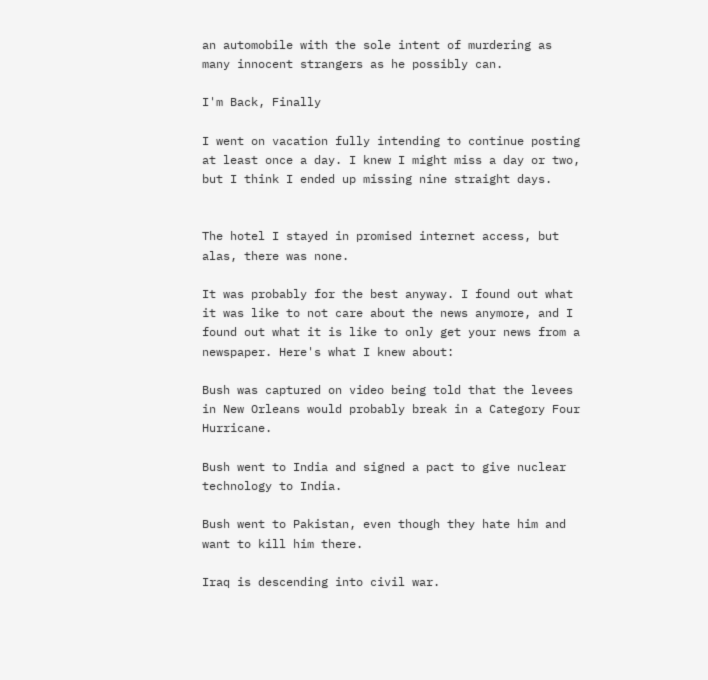an automobile with the sole intent of murdering as many innocent strangers as he possibly can.

I'm Back, Finally

I went on vacation fully intending to continue posting at least once a day. I knew I might miss a day or two, but I think I ended up missing nine straight days.


The hotel I stayed in promised internet access, but alas, there was none.

It was probably for the best anyway. I found out what it was like to not care about the news anymore, and I found out what it is like to only get your news from a newspaper. Here's what I knew about:

Bush was captured on video being told that the levees in New Orleans would probably break in a Category Four Hurricane.

Bush went to India and signed a pact to give nuclear technology to India.

Bush went to Pakistan, even though they hate him and want to kill him there.

Iraq is descending into civil war.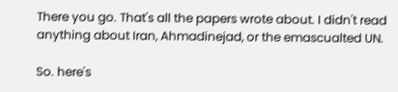There you go. That's all the papers wrote about. I didn't read anything about Iran, Ahmadinejad, or the emascualted UN.

So. here's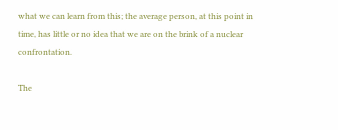what we can learn from this; the average person, at this point in time, has little or no idea that we are on the brink of a nuclear confrontation.

The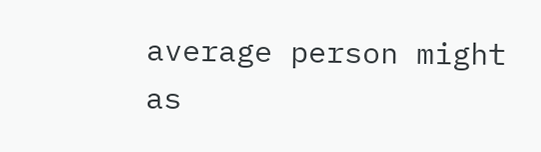average person might as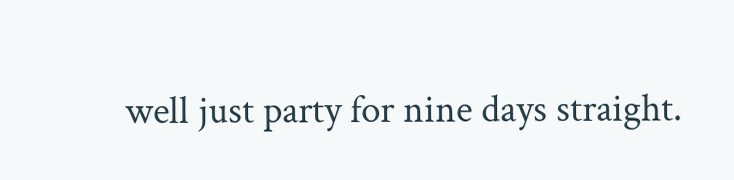well just party for nine days straight.